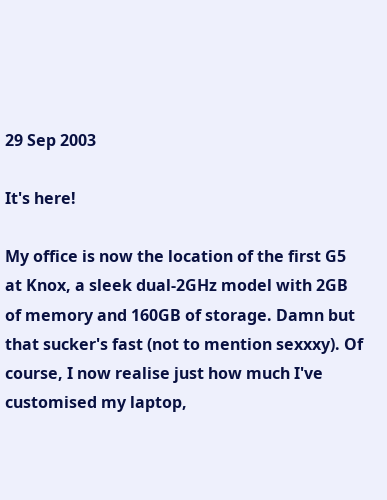29 Sep 2003

It's here!

My office is now the location of the first G5 at Knox, a sleek dual-2GHz model with 2GB of memory and 160GB of storage. Damn but that sucker's fast (not to mention sexxxy). Of course, I now realise just how much I've customised my laptop,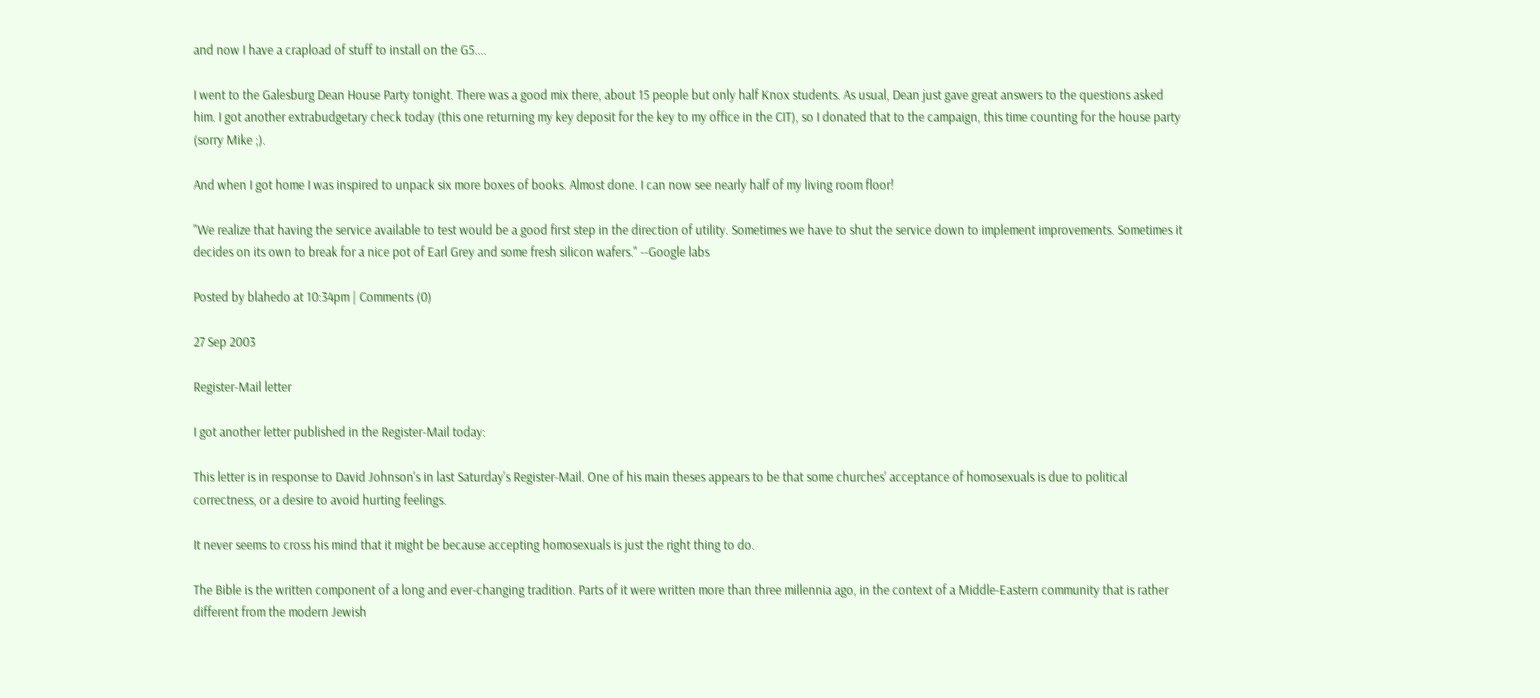and now I have a crapload of stuff to install on the G5....

I went to the Galesburg Dean House Party tonight. There was a good mix there, about 15 people but only half Knox students. As usual, Dean just gave great answers to the questions asked him. I got another extrabudgetary check today (this one returning my key deposit for the key to my office in the CIT), so I donated that to the campaign, this time counting for the house party (sorry Mike ;).

And when I got home I was inspired to unpack six more boxes of books. Almost done. I can now see nearly half of my living room floor!

"We realize that having the service available to test would be a good first step in the direction of utility. Sometimes we have to shut the service down to implement improvements. Sometimes it decides on its own to break for a nice pot of Earl Grey and some fresh silicon wafers." --Google labs

Posted by blahedo at 10:34pm | Comments (0)

27 Sep 2003

Register-Mail letter

I got another letter published in the Register-Mail today:

This letter is in response to David Johnson's in last Saturday's Register-Mail. One of his main theses appears to be that some churches' acceptance of homosexuals is due to political correctness, or a desire to avoid hurting feelings.

It never seems to cross his mind that it might be because accepting homosexuals is just the right thing to do.

The Bible is the written component of a long and ever-changing tradition. Parts of it were written more than three millennia ago, in the context of a Middle-Eastern community that is rather different from the modern Jewish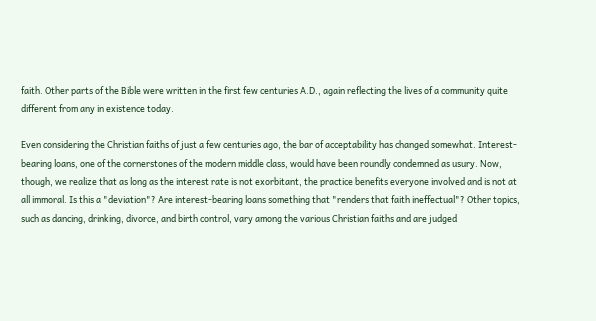faith. Other parts of the Bible were written in the first few centuries A.D., again reflecting the lives of a community quite different from any in existence today.

Even considering the Christian faiths of just a few centuries ago, the bar of acceptability has changed somewhat. Interest-bearing loans, one of the cornerstones of the modern middle class, would have been roundly condemned as usury. Now, though, we realize that as long as the interest rate is not exorbitant, the practice benefits everyone involved and is not at all immoral. Is this a "deviation"? Are interest-bearing loans something that "renders that faith ineffectual"? Other topics, such as dancing, drinking, divorce, and birth control, vary among the various Christian faiths and are judged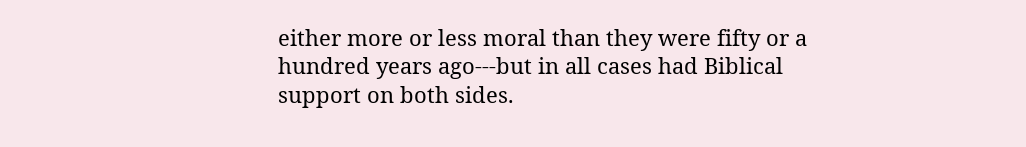either more or less moral than they were fifty or a hundred years ago---but in all cases had Biblical support on both sides.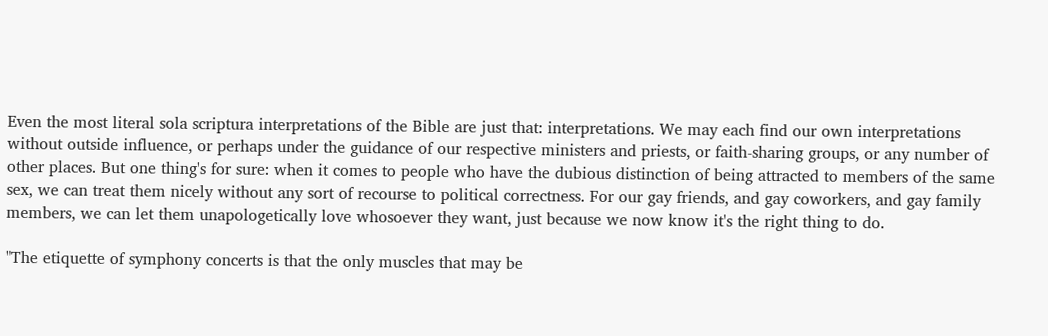Even the most literal sola scriptura interpretations of the Bible are just that: interpretations. We may each find our own interpretations without outside influence, or perhaps under the guidance of our respective ministers and priests, or faith-sharing groups, or any number of other places. But one thing's for sure: when it comes to people who have the dubious distinction of being attracted to members of the same sex, we can treat them nicely without any sort of recourse to political correctness. For our gay friends, and gay coworkers, and gay family members, we can let them unapologetically love whosoever they want, just because we now know it's the right thing to do.

"The etiquette of symphony concerts is that the only muscles that may be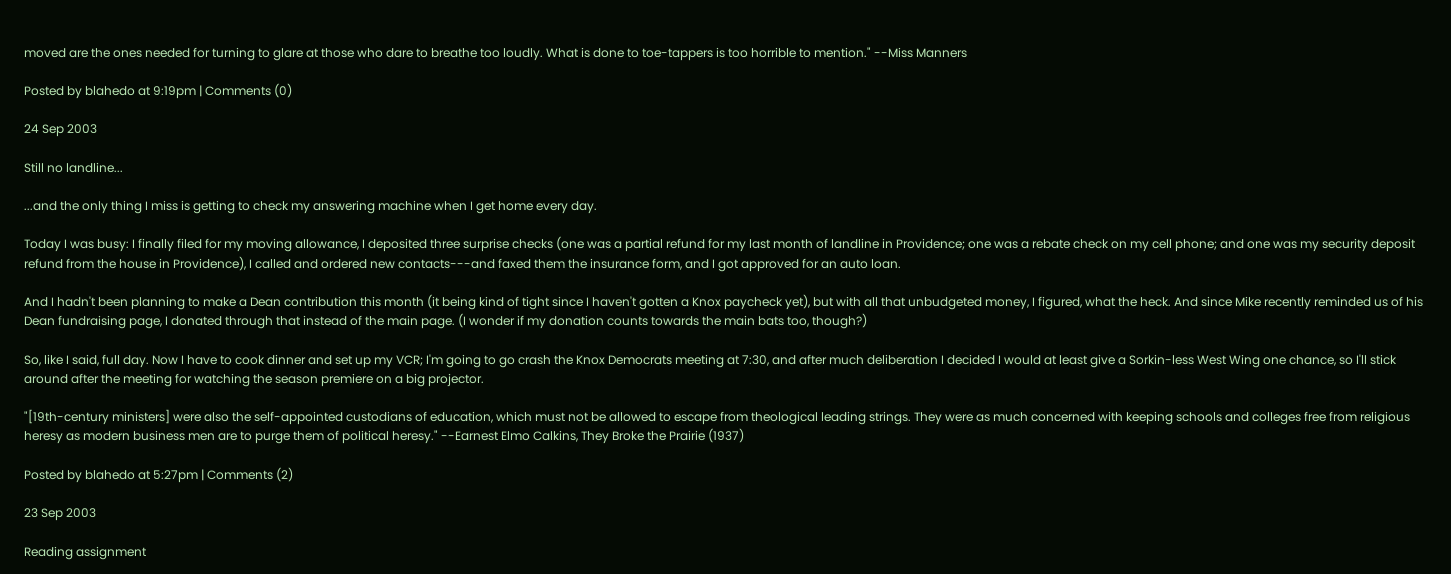moved are the ones needed for turning to glare at those who dare to breathe too loudly. What is done to toe-tappers is too horrible to mention." --Miss Manners

Posted by blahedo at 9:19pm | Comments (0)

24 Sep 2003

Still no landline...

...and the only thing I miss is getting to check my answering machine when I get home every day.

Today I was busy: I finally filed for my moving allowance, I deposited three surprise checks (one was a partial refund for my last month of landline in Providence; one was a rebate check on my cell phone; and one was my security deposit refund from the house in Providence), I called and ordered new contacts---and faxed them the insurance form, and I got approved for an auto loan.

And I hadn't been planning to make a Dean contribution this month (it being kind of tight since I haven't gotten a Knox paycheck yet), but with all that unbudgeted money, I figured, what the heck. And since Mike recently reminded us of his Dean fundraising page, I donated through that instead of the main page. (I wonder if my donation counts towards the main bats too, though?)

So, like I said, full day. Now I have to cook dinner and set up my VCR; I'm going to go crash the Knox Democrats meeting at 7:30, and after much deliberation I decided I would at least give a Sorkin-less West Wing one chance, so I'll stick around after the meeting for watching the season premiere on a big projector.

"[19th-century ministers] were also the self-appointed custodians of education, which must not be allowed to escape from theological leading strings. They were as much concerned with keeping schools and colleges free from religious heresy as modern business men are to purge them of political heresy." --Earnest Elmo Calkins, They Broke the Prairie (1937)

Posted by blahedo at 5:27pm | Comments (2)

23 Sep 2003

Reading assignment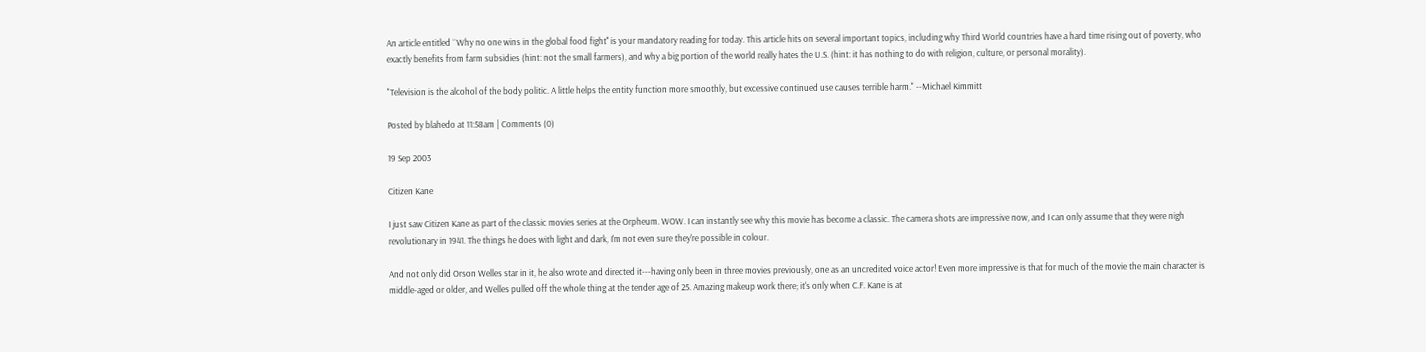An article entitled ``Why no one wins in the global food fight'' is your mandatory reading for today. This article hits on several important topics, including why Third World countries have a hard time rising out of poverty, who exactly benefits from farm subsidies (hint: not the small farmers), and why a big portion of the world really hates the U.S. (hint: it has nothing to do with religion, culture, or personal morality).

"Television is the alcohol of the body politic. A little helps the entity function more smoothly, but excessive continued use causes terrible harm." --Michael Kimmitt

Posted by blahedo at 11:58am | Comments (0)

19 Sep 2003

Citizen Kane

I just saw Citizen Kane as part of the classic movies series at the Orpheum. WOW. I can instantly see why this movie has become a classic. The camera shots are impressive now, and I can only assume that they were nigh revolutionary in 1941. The things he does with light and dark, I'm not even sure they're possible in colour.

And not only did Orson Welles star in it, he also wrote and directed it---having only been in three movies previously, one as an uncredited voice actor! Even more impressive is that for much of the movie the main character is middle-aged or older, and Welles pulled off the whole thing at the tender age of 25. Amazing makeup work there; it's only when C.F. Kane is at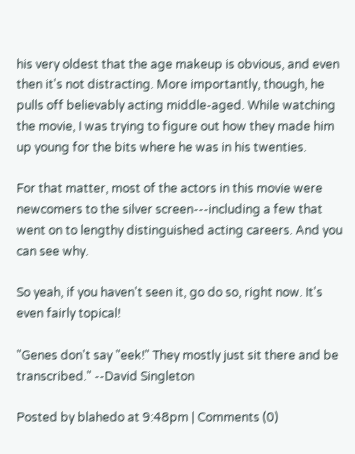his very oldest that the age makeup is obvious, and even then it's not distracting. More importantly, though, he pulls off believably acting middle-aged. While watching the movie, I was trying to figure out how they made him up young for the bits where he was in his twenties.

For that matter, most of the actors in this movie were newcomers to the silver screen---including a few that went on to lengthy distinguished acting careers. And you can see why.

So yeah, if you haven't seen it, go do so, right now. It's even fairly topical!

"Genes don't say "eek!" They mostly just sit there and be transcribed." --David Singleton

Posted by blahedo at 9:48pm | Comments (0)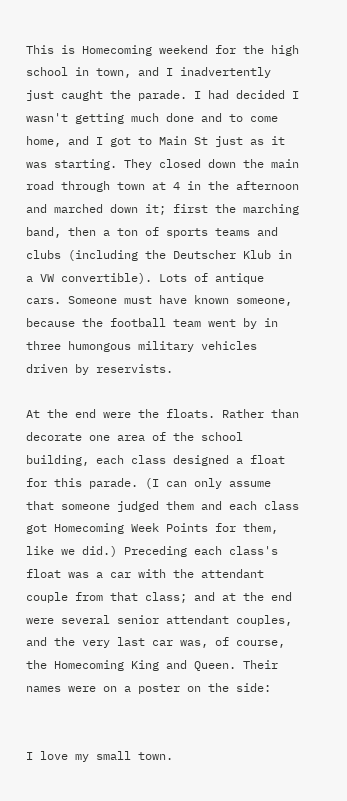This is Homecoming weekend for the high school in town, and I inadvertently just caught the parade. I had decided I wasn't getting much done and to come home, and I got to Main St just as it was starting. They closed down the main road through town at 4 in the afternoon and marched down it; first the marching band, then a ton of sports teams and clubs (including the Deutscher Klub in a VW convertible). Lots of antique cars. Someone must have known someone, because the football team went by in three humongous military vehicles driven by reservists.

At the end were the floats. Rather than decorate one area of the school building, each class designed a float for this parade. (I can only assume that someone judged them and each class got Homecoming Week Points for them, like we did.) Preceding each class's float was a car with the attendant couple from that class; and at the end were several senior attendant couples, and the very last car was, of course, the Homecoming King and Queen. Their names were on a poster on the side:


I love my small town.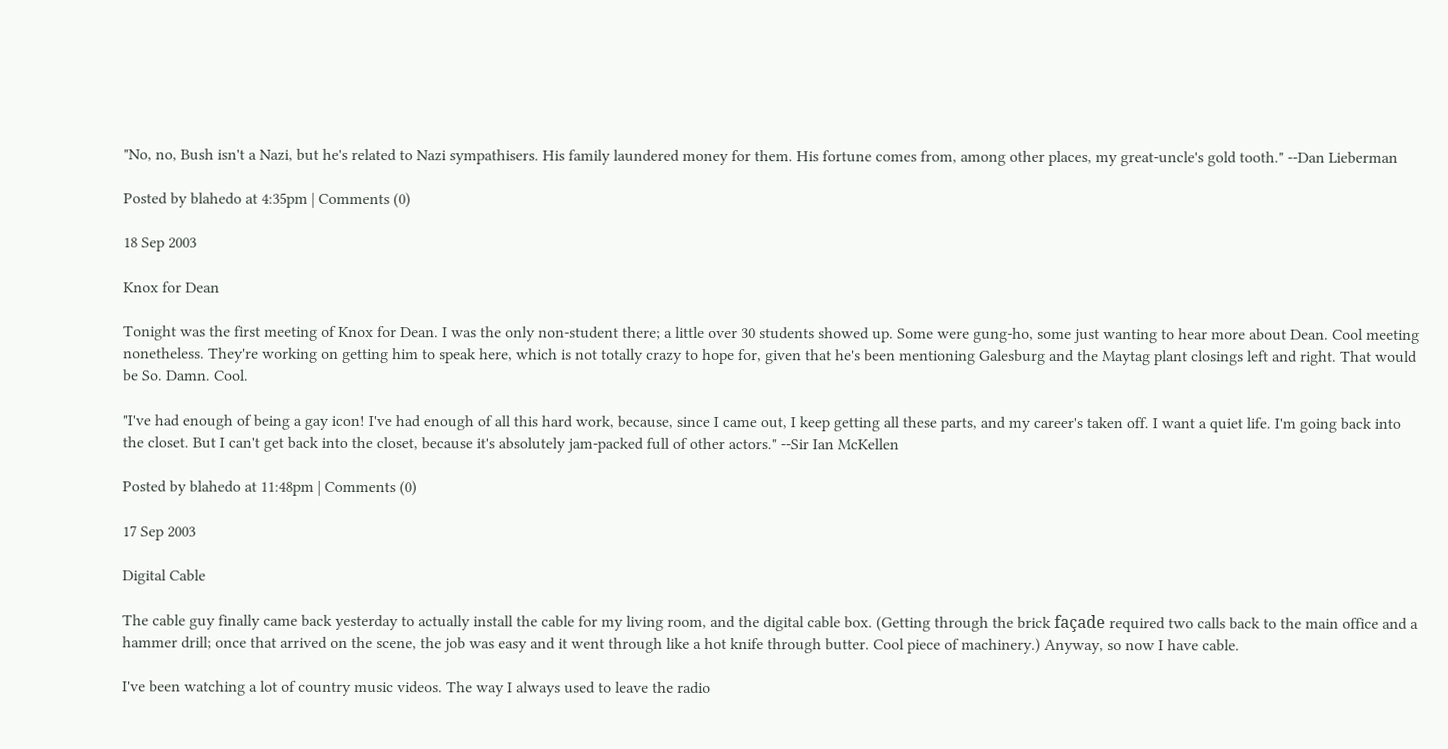"No, no, Bush isn't a Nazi, but he's related to Nazi sympathisers. His family laundered money for them. His fortune comes from, among other places, my great-uncle's gold tooth." --Dan Lieberman

Posted by blahedo at 4:35pm | Comments (0)

18 Sep 2003

Knox for Dean

Tonight was the first meeting of Knox for Dean. I was the only non-student there; a little over 30 students showed up. Some were gung-ho, some just wanting to hear more about Dean. Cool meeting nonetheless. They're working on getting him to speak here, which is not totally crazy to hope for, given that he's been mentioning Galesburg and the Maytag plant closings left and right. That would be So. Damn. Cool.

"I've had enough of being a gay icon! I've had enough of all this hard work, because, since I came out, I keep getting all these parts, and my career's taken off. I want a quiet life. I'm going back into the closet. But I can't get back into the closet, because it's absolutely jam-packed full of other actors." --Sir Ian McKellen

Posted by blahedo at 11:48pm | Comments (0)

17 Sep 2003

Digital Cable

The cable guy finally came back yesterday to actually install the cable for my living room, and the digital cable box. (Getting through the brick façade required two calls back to the main office and a hammer drill; once that arrived on the scene, the job was easy and it went through like a hot knife through butter. Cool piece of machinery.) Anyway, so now I have cable.

I've been watching a lot of country music videos. The way I always used to leave the radio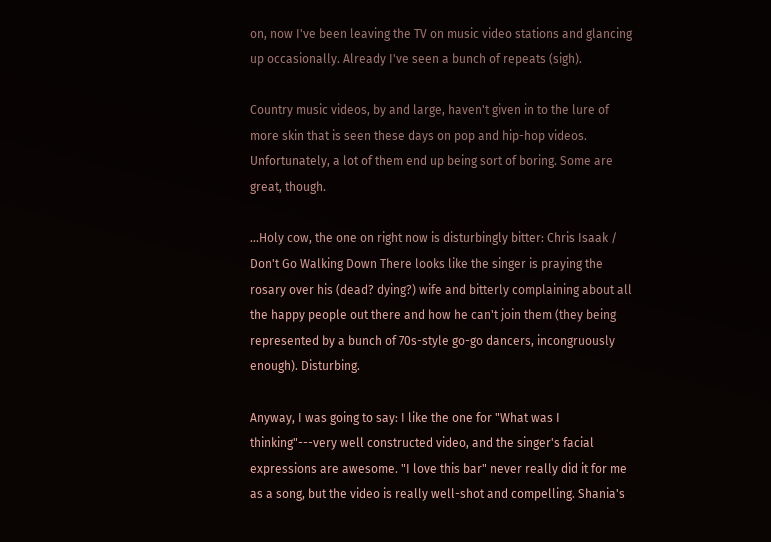on, now I've been leaving the TV on music video stations and glancing up occasionally. Already I've seen a bunch of repeats (sigh).

Country music videos, by and large, haven't given in to the lure of more skin that is seen these days on pop and hip-hop videos. Unfortunately, a lot of them end up being sort of boring. Some are great, though.

...Holy cow, the one on right now is disturbingly bitter: Chris Isaak / Don't Go Walking Down There looks like the singer is praying the rosary over his (dead? dying?) wife and bitterly complaining about all the happy people out there and how he can't join them (they being represented by a bunch of 70s-style go-go dancers, incongruously enough). Disturbing.

Anyway, I was going to say: I like the one for "What was I thinking"---very well constructed video, and the singer's facial expressions are awesome. "I love this bar" never really did it for me as a song, but the video is really well-shot and compelling. Shania's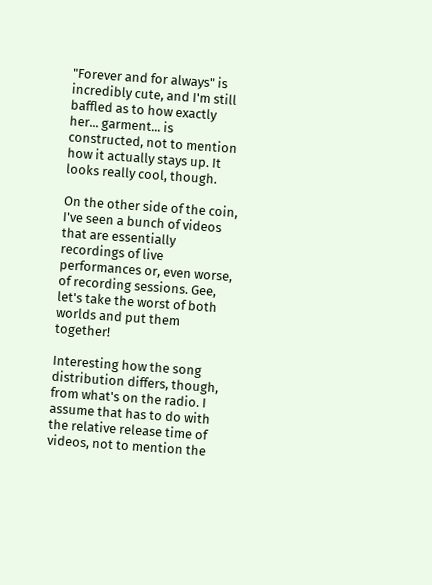"Forever and for always" is incredibly cute, and I'm still baffled as to how exactly her... garment... is constructed, not to mention how it actually stays up. It looks really cool, though.

On the other side of the coin, I've seen a bunch of videos that are essentially recordings of live performances or, even worse, of recording sessions. Gee, let's take the worst of both worlds and put them together!

Interesting how the song distribution differs, though, from what's on the radio. I assume that has to do with the relative release time of videos, not to mention the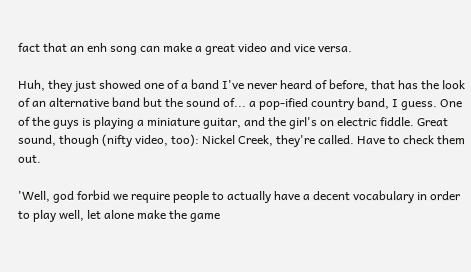fact that an enh song can make a great video and vice versa.

Huh, they just showed one of a band I've never heard of before, that has the look of an alternative band but the sound of... a pop-ified country band, I guess. One of the guys is playing a miniature guitar, and the girl's on electric fiddle. Great sound, though (nifty video, too): Nickel Creek, they're called. Have to check them out.

'Well, god forbid we require people to actually have a decent vocabulary in order to play well, let alone make the game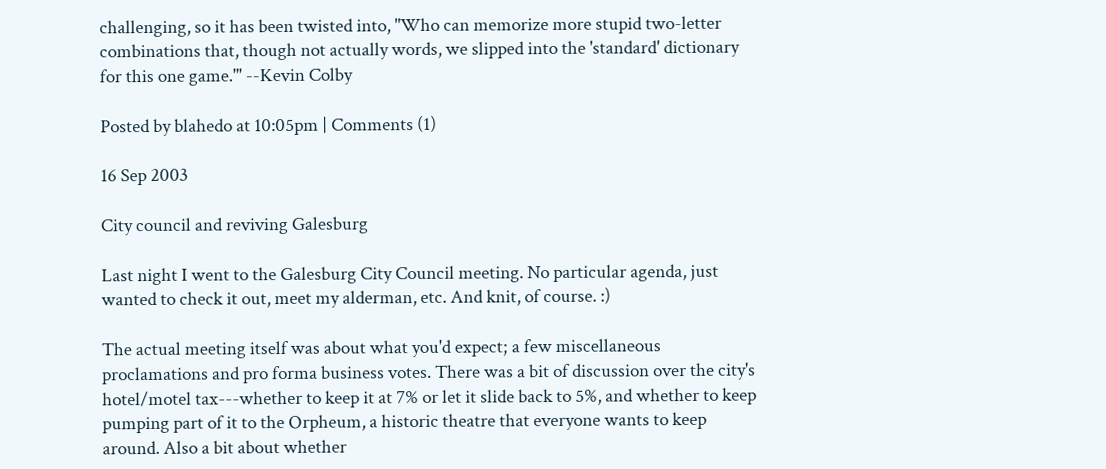challenging, so it has been twisted into, "Who can memorize more stupid two-letter combinations that, though not actually words, we slipped into the 'standard' dictionary for this one game."' --Kevin Colby

Posted by blahedo at 10:05pm | Comments (1)

16 Sep 2003

City council and reviving Galesburg

Last night I went to the Galesburg City Council meeting. No particular agenda, just wanted to check it out, meet my alderman, etc. And knit, of course. :)

The actual meeting itself was about what you'd expect; a few miscellaneous proclamations and pro forma business votes. There was a bit of discussion over the city's hotel/motel tax---whether to keep it at 7% or let it slide back to 5%, and whether to keep pumping part of it to the Orpheum, a historic theatre that everyone wants to keep around. Also a bit about whether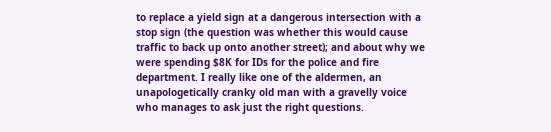to replace a yield sign at a dangerous intersection with a stop sign (the question was whether this would cause traffic to back up onto another street); and about why we were spending $8K for IDs for the police and fire department. I really like one of the aldermen, an unapologetically cranky old man with a gravelly voice who manages to ask just the right questions.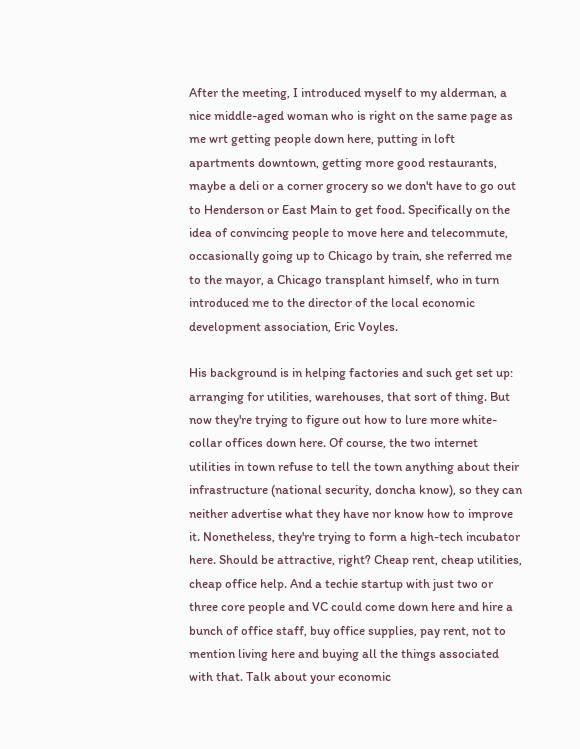After the meeting, I introduced myself to my alderman, a nice middle-aged woman who is right on the same page as me wrt getting people down here, putting in loft apartments downtown, getting more good restaurants, maybe a deli or a corner grocery so we don't have to go out to Henderson or East Main to get food. Specifically on the idea of convincing people to move here and telecommute, occasionally going up to Chicago by train, she referred me to the mayor, a Chicago transplant himself, who in turn introduced me to the director of the local economic development association, Eric Voyles.

His background is in helping factories and such get set up: arranging for utilities, warehouses, that sort of thing. But now they're trying to figure out how to lure more white-collar offices down here. Of course, the two internet utilities in town refuse to tell the town anything about their infrastructure (national security, doncha know), so they can neither advertise what they have nor know how to improve it. Nonetheless, they're trying to form a high-tech incubator here. Should be attractive, right? Cheap rent, cheap utilities, cheap office help. And a techie startup with just two or three core people and VC could come down here and hire a bunch of office staff, buy office supplies, pay rent, not to mention living here and buying all the things associated with that. Talk about your economic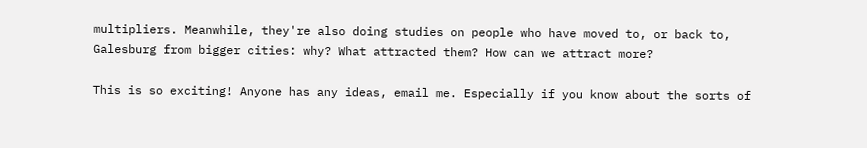multipliers. Meanwhile, they're also doing studies on people who have moved to, or back to, Galesburg from bigger cities: why? What attracted them? How can we attract more?

This is so exciting! Anyone has any ideas, email me. Especially if you know about the sorts of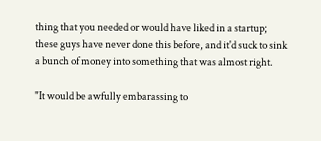thing that you needed or would have liked in a startup; these guys have never done this before, and it'd suck to sink a bunch of money into something that was almost right.

"It would be awfully embarassing to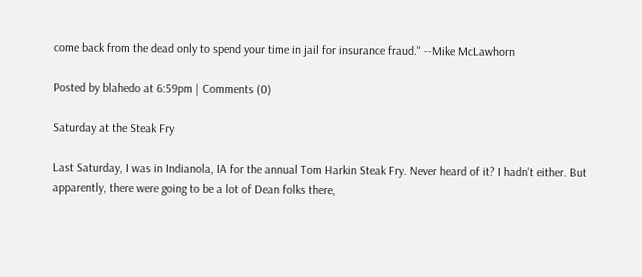come back from the dead only to spend your time in jail for insurance fraud." --Mike McLawhorn

Posted by blahedo at 6:59pm | Comments (0)

Saturday at the Steak Fry

Last Saturday, I was in Indianola, IA for the annual Tom Harkin Steak Fry. Never heard of it? I hadn't either. But apparently, there were going to be a lot of Dean folks there,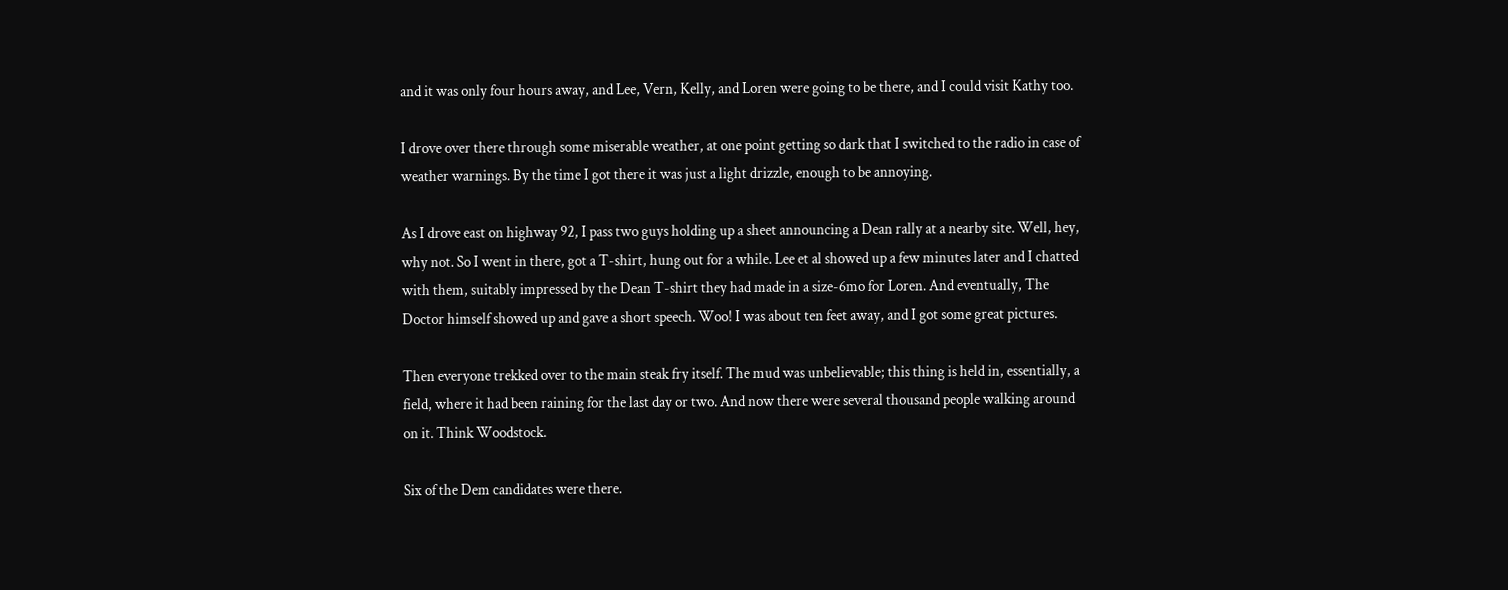and it was only four hours away, and Lee, Vern, Kelly, and Loren were going to be there, and I could visit Kathy too.

I drove over there through some miserable weather, at one point getting so dark that I switched to the radio in case of weather warnings. By the time I got there it was just a light drizzle, enough to be annoying.

As I drove east on highway 92, I pass two guys holding up a sheet announcing a Dean rally at a nearby site. Well, hey, why not. So I went in there, got a T-shirt, hung out for a while. Lee et al showed up a few minutes later and I chatted with them, suitably impressed by the Dean T-shirt they had made in a size-6mo for Loren. And eventually, The Doctor himself showed up and gave a short speech. Woo! I was about ten feet away, and I got some great pictures.

Then everyone trekked over to the main steak fry itself. The mud was unbelievable; this thing is held in, essentially, a field, where it had been raining for the last day or two. And now there were several thousand people walking around on it. Think Woodstock.

Six of the Dem candidates were there.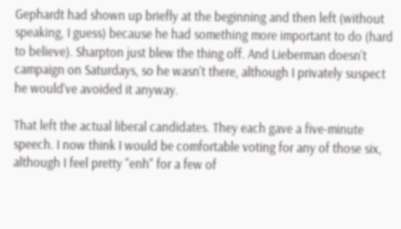Gephardt had shown up briefly at the beginning and then left (without speaking, I guess) because he had something more important to do (hard to believe). Sharpton just blew the thing off. And Lieberman doesn't campaign on Saturdays, so he wasn't there, although I privately suspect he would've avoided it anyway.

That left the actual liberal candidates. They each gave a five-minute speech. I now think I would be comfortable voting for any of those six, although I feel pretty "enh" for a few of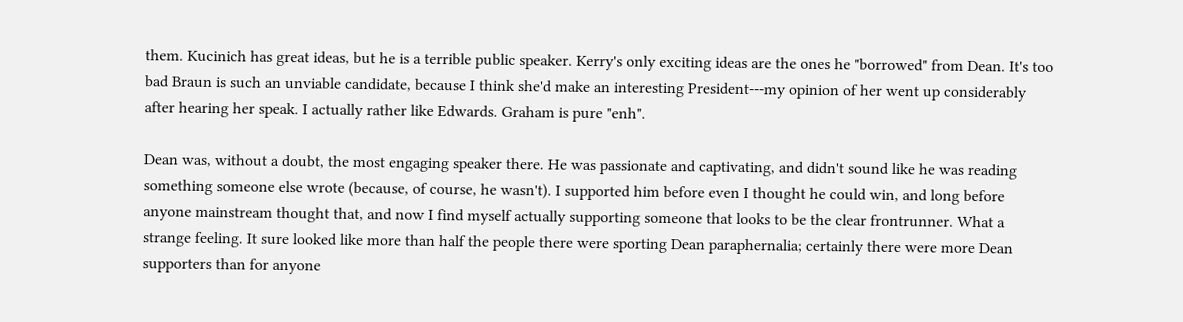them. Kucinich has great ideas, but he is a terrible public speaker. Kerry's only exciting ideas are the ones he "borrowed" from Dean. It's too bad Braun is such an unviable candidate, because I think she'd make an interesting President---my opinion of her went up considerably after hearing her speak. I actually rather like Edwards. Graham is pure "enh".

Dean was, without a doubt, the most engaging speaker there. He was passionate and captivating, and didn't sound like he was reading something someone else wrote (because, of course, he wasn't). I supported him before even I thought he could win, and long before anyone mainstream thought that, and now I find myself actually supporting someone that looks to be the clear frontrunner. What a strange feeling. It sure looked like more than half the people there were sporting Dean paraphernalia; certainly there were more Dean supporters than for anyone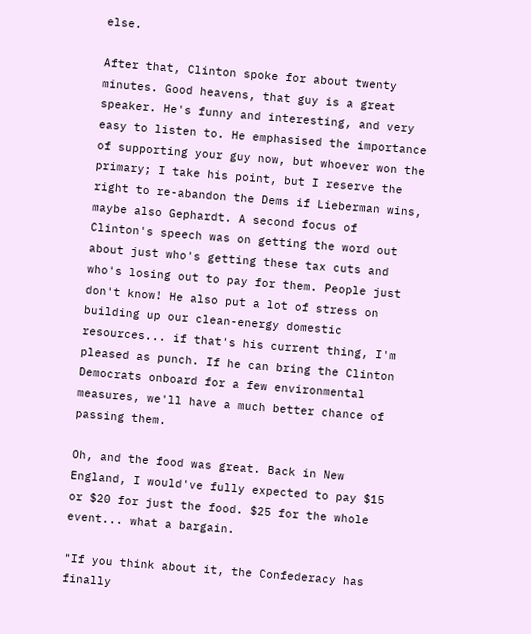else.

After that, Clinton spoke for about twenty minutes. Good heavens, that guy is a great speaker. He's funny and interesting, and very easy to listen to. He emphasised the importance of supporting your guy now, but whoever won the primary; I take his point, but I reserve the right to re-abandon the Dems if Lieberman wins, maybe also Gephardt. A second focus of Clinton's speech was on getting the word out about just who's getting these tax cuts and who's losing out to pay for them. People just don't know! He also put a lot of stress on building up our clean-energy domestic resources... if that's his current thing, I'm pleased as punch. If he can bring the Clinton Democrats onboard for a few environmental measures, we'll have a much better chance of passing them.

Oh, and the food was great. Back in New England, I would've fully expected to pay $15 or $20 for just the food. $25 for the whole event... what a bargain.

"If you think about it, the Confederacy has finally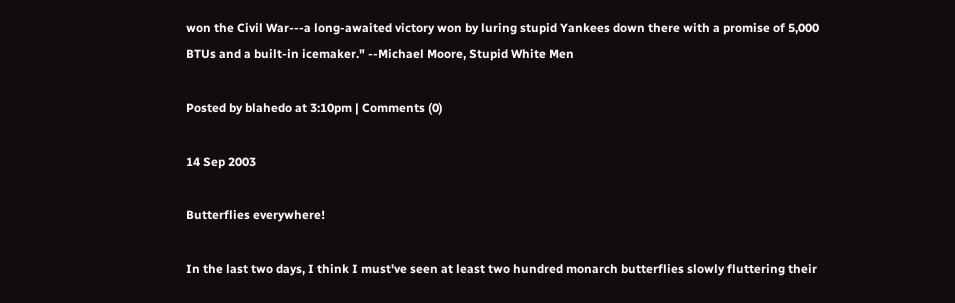won the Civil War---a long-awaited victory won by luring stupid Yankees down there with a promise of 5,000 BTUs and a built-in icemaker." --Michael Moore, Stupid White Men

Posted by blahedo at 3:10pm | Comments (0)

14 Sep 2003

Butterflies everywhere!

In the last two days, I think I must've seen at least two hundred monarch butterflies slowly fluttering their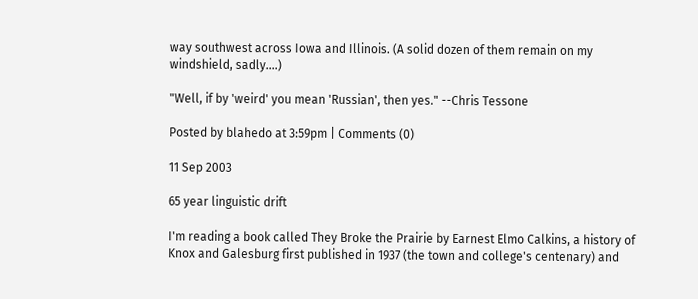way southwest across Iowa and Illinois. (A solid dozen of them remain on my windshield, sadly....)

"Well, if by 'weird' you mean 'Russian', then yes." --Chris Tessone

Posted by blahedo at 3:59pm | Comments (0)

11 Sep 2003

65 year linguistic drift

I'm reading a book called They Broke the Prairie by Earnest Elmo Calkins, a history of Knox and Galesburg first published in 1937 (the town and college's centenary) and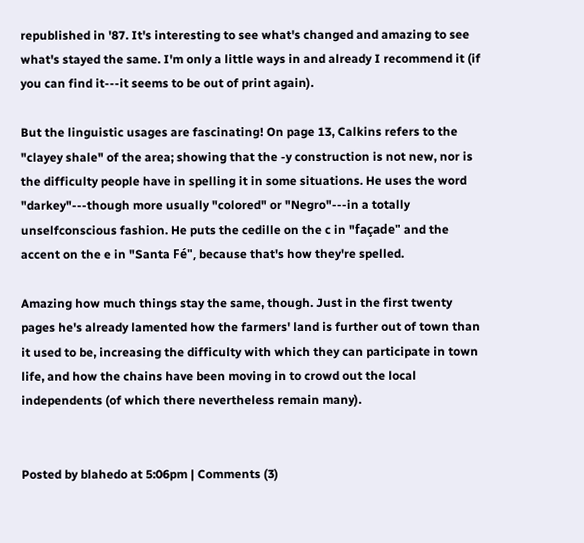republished in '87. It's interesting to see what's changed and amazing to see what's stayed the same. I'm only a little ways in and already I recommend it (if you can find it---it seems to be out of print again).

But the linguistic usages are fascinating! On page 13, Calkins refers to the "clayey shale" of the area; showing that the -y construction is not new, nor is the difficulty people have in spelling it in some situations. He uses the word "darkey"---though more usually "colored" or "Negro"---in a totally unselfconscious fashion. He puts the cedille on the c in "façade" and the accent on the e in "Santa Fé", because that's how they're spelled.

Amazing how much things stay the same, though. Just in the first twenty pages he's already lamented how the farmers' land is further out of town than it used to be, increasing the difficulty with which they can participate in town life, and how the chains have been moving in to crowd out the local independents (of which there nevertheless remain many).


Posted by blahedo at 5:06pm | Comments (3)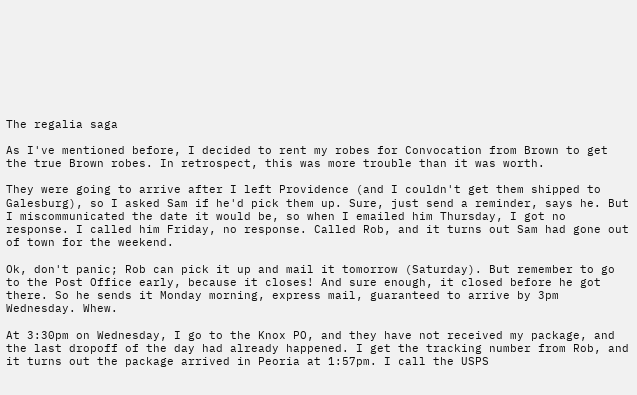The regalia saga

As I've mentioned before, I decided to rent my robes for Convocation from Brown to get the true Brown robes. In retrospect, this was more trouble than it was worth.

They were going to arrive after I left Providence (and I couldn't get them shipped to Galesburg), so I asked Sam if he'd pick them up. Sure, just send a reminder, says he. But I miscommunicated the date it would be, so when I emailed him Thursday, I got no response. I called him Friday, no response. Called Rob, and it turns out Sam had gone out of town for the weekend.

Ok, don't panic; Rob can pick it up and mail it tomorrow (Saturday). But remember to go to the Post Office early, because it closes! And sure enough, it closed before he got there. So he sends it Monday morning, express mail, guaranteed to arrive by 3pm Wednesday. Whew.

At 3:30pm on Wednesday, I go to the Knox PO, and they have not received my package, and the last dropoff of the day had already happened. I get the tracking number from Rob, and it turns out the package arrived in Peoria at 1:57pm. I call the USPS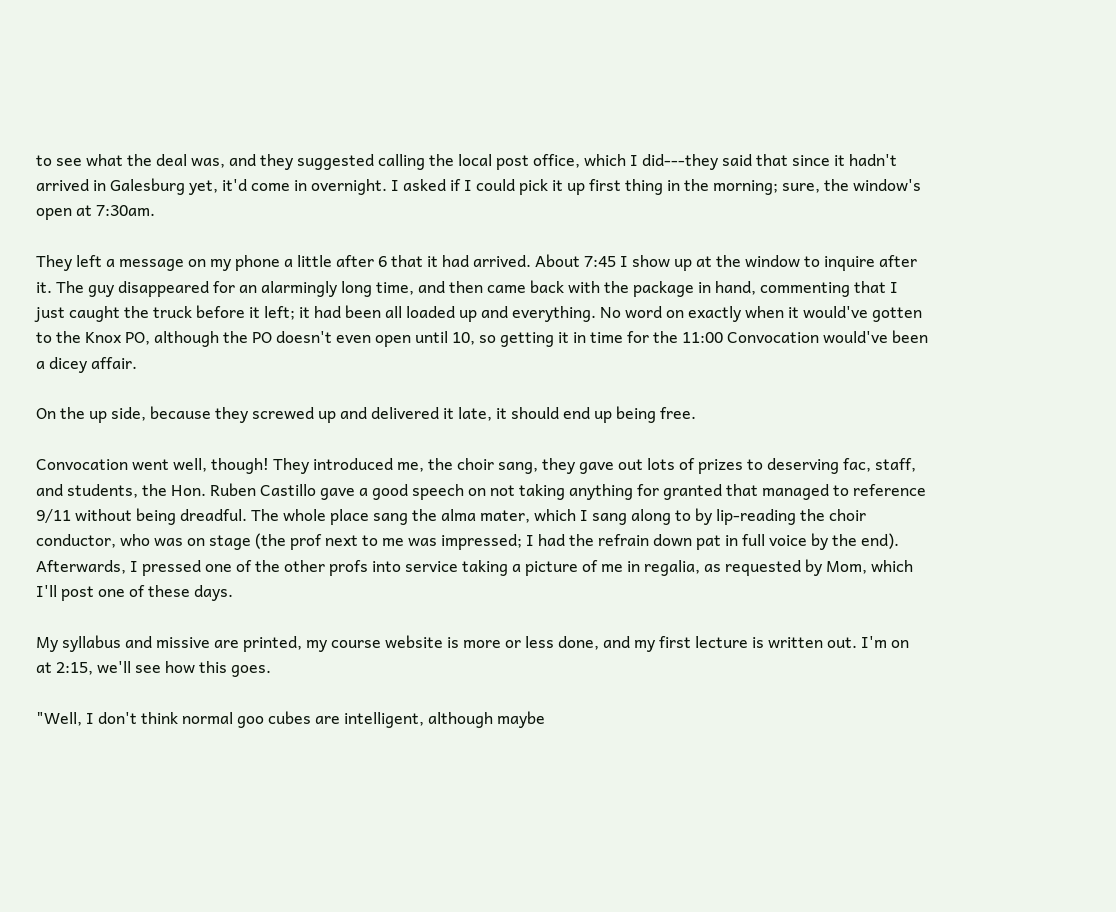to see what the deal was, and they suggested calling the local post office, which I did---they said that since it hadn't arrived in Galesburg yet, it'd come in overnight. I asked if I could pick it up first thing in the morning; sure, the window's open at 7:30am.

They left a message on my phone a little after 6 that it had arrived. About 7:45 I show up at the window to inquire after it. The guy disappeared for an alarmingly long time, and then came back with the package in hand, commenting that I just caught the truck before it left; it had been all loaded up and everything. No word on exactly when it would've gotten to the Knox PO, although the PO doesn't even open until 10, so getting it in time for the 11:00 Convocation would've been a dicey affair.

On the up side, because they screwed up and delivered it late, it should end up being free.

Convocation went well, though! They introduced me, the choir sang, they gave out lots of prizes to deserving fac, staff, and students, the Hon. Ruben Castillo gave a good speech on not taking anything for granted that managed to reference 9/11 without being dreadful. The whole place sang the alma mater, which I sang along to by lip-reading the choir conductor, who was on stage (the prof next to me was impressed; I had the refrain down pat in full voice by the end). Afterwards, I pressed one of the other profs into service taking a picture of me in regalia, as requested by Mom, which I'll post one of these days.

My syllabus and missive are printed, my course website is more or less done, and my first lecture is written out. I'm on at 2:15, we'll see how this goes.

"Well, I don't think normal goo cubes are intelligent, although maybe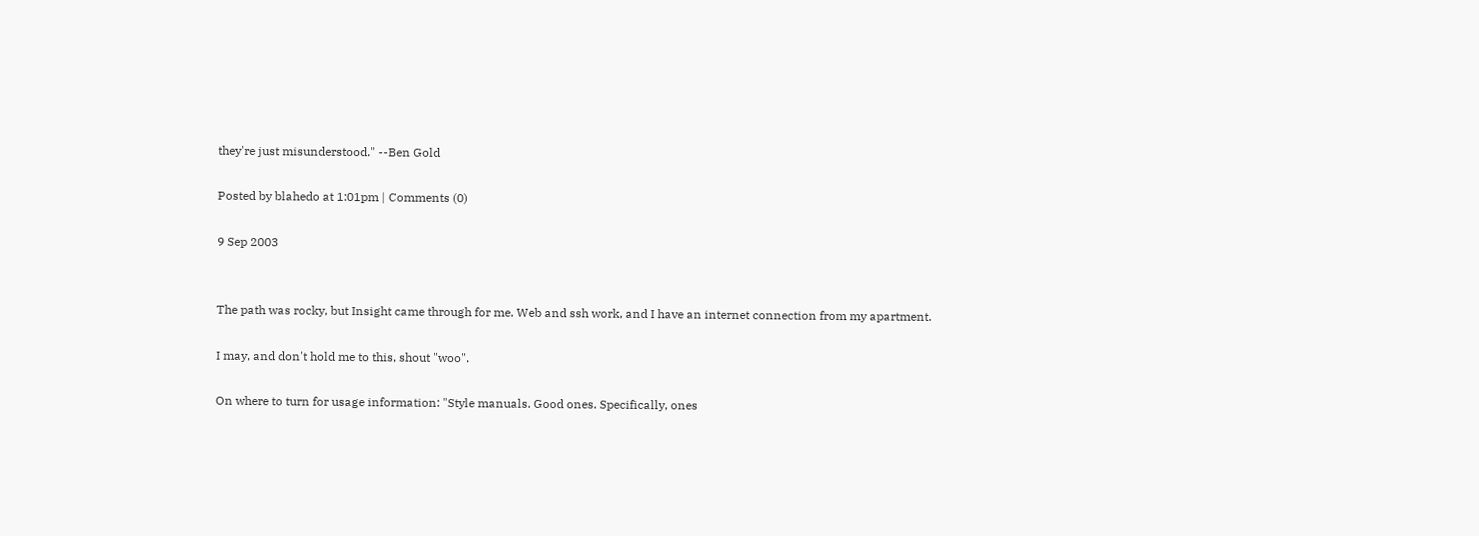they're just misunderstood." --Ben Gold

Posted by blahedo at 1:01pm | Comments (0)

9 Sep 2003


The path was rocky, but Insight came through for me. Web and ssh work, and I have an internet connection from my apartment.

I may, and don't hold me to this, shout "woo".

On where to turn for usage information: "Style manuals. Good ones. Specifically, ones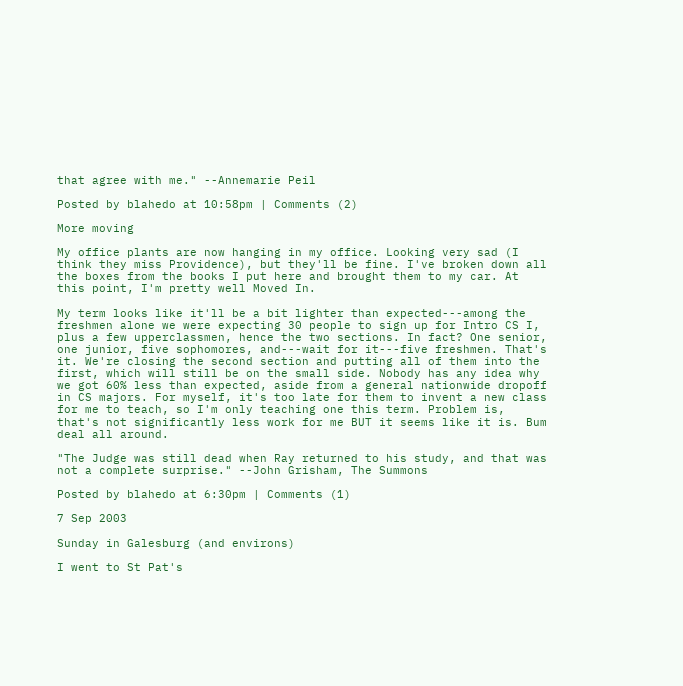that agree with me." --Annemarie Peil

Posted by blahedo at 10:58pm | Comments (2)

More moving

My office plants are now hanging in my office. Looking very sad (I think they miss Providence), but they'll be fine. I've broken down all the boxes from the books I put here and brought them to my car. At this point, I'm pretty well Moved In.

My term looks like it'll be a bit lighter than expected---among the freshmen alone we were expecting 30 people to sign up for Intro CS I, plus a few upperclassmen, hence the two sections. In fact? One senior, one junior, five sophomores, and---wait for it---five freshmen. That's it. We're closing the second section and putting all of them into the first, which will still be on the small side. Nobody has any idea why we got 60% less than expected, aside from a general nationwide dropoff in CS majors. For myself, it's too late for them to invent a new class for me to teach, so I'm only teaching one this term. Problem is, that's not significantly less work for me BUT it seems like it is. Bum deal all around.

"The Judge was still dead when Ray returned to his study, and that was not a complete surprise." --John Grisham, The Summons

Posted by blahedo at 6:30pm | Comments (1)

7 Sep 2003

Sunday in Galesburg (and environs)

I went to St Pat's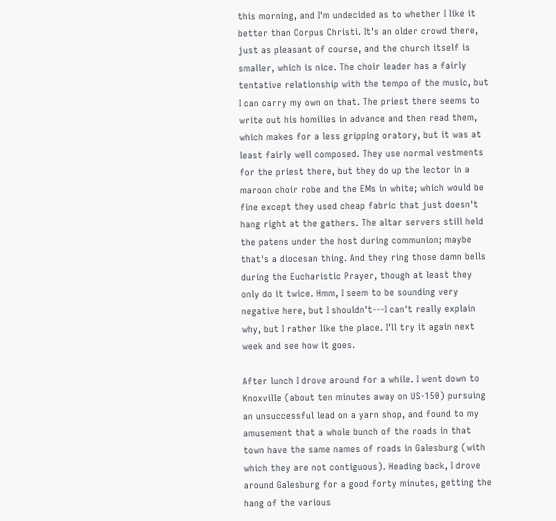this morning, and I'm undecided as to whether I like it better than Corpus Christi. It's an older crowd there, just as pleasant of course, and the church itself is smaller, which is nice. The choir leader has a fairly tentative relationship with the tempo of the music, but I can carry my own on that. The priest there seems to write out his homilies in advance and then read them, which makes for a less gripping oratory, but it was at least fairly well composed. They use normal vestments for the priest there, but they do up the lector in a maroon choir robe and the EMs in white; which would be fine except they used cheap fabric that just doesn't hang right at the gathers. The altar servers still held the patens under the host during communion; maybe that's a diocesan thing. And they ring those damn bells during the Eucharistic Prayer, though at least they only do it twice. Hmm, I seem to be sounding very negative here, but I shouldn't---I can't really explain why, but I rather like the place. I'll try it again next week and see how it goes.

After lunch I drove around for a while. I went down to Knoxville (about ten minutes away on US-150) pursuing an unsuccessful lead on a yarn shop, and found to my amusement that a whole bunch of the roads in that town have the same names of roads in Galesburg (with which they are not contiguous). Heading back, I drove around Galesburg for a good forty minutes, getting the hang of the various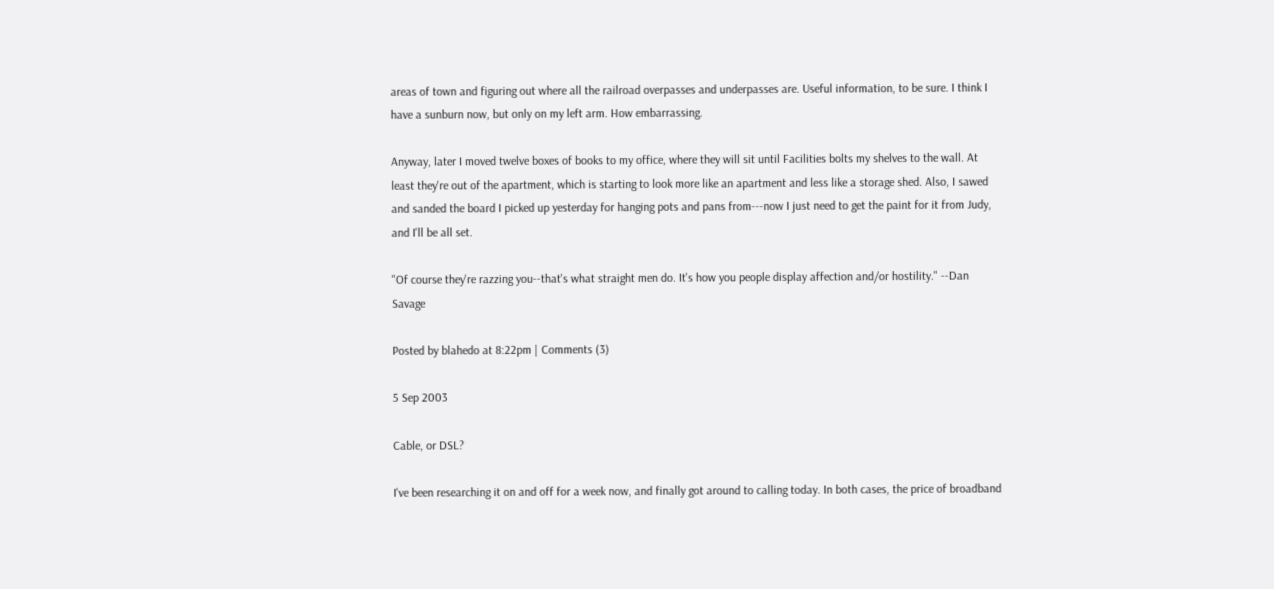areas of town and figuring out where all the railroad overpasses and underpasses are. Useful information, to be sure. I think I have a sunburn now, but only on my left arm. How embarrassing.

Anyway, later I moved twelve boxes of books to my office, where they will sit until Facilities bolts my shelves to the wall. At least they're out of the apartment, which is starting to look more like an apartment and less like a storage shed. Also, I sawed and sanded the board I picked up yesterday for hanging pots and pans from---now I just need to get the paint for it from Judy, and I'll be all set.

"Of course they're razzing you--that's what straight men do. It's how you people display affection and/or hostility." --Dan Savage

Posted by blahedo at 8:22pm | Comments (3)

5 Sep 2003

Cable, or DSL?

I've been researching it on and off for a week now, and finally got around to calling today. In both cases, the price of broadband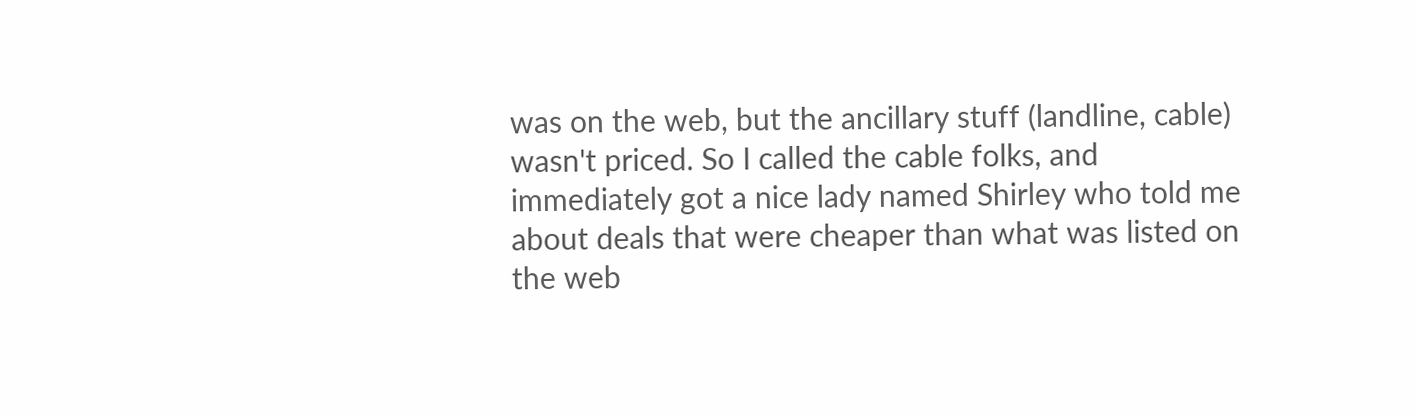was on the web, but the ancillary stuff (landline, cable) wasn't priced. So I called the cable folks, and immediately got a nice lady named Shirley who told me about deals that were cheaper than what was listed on the web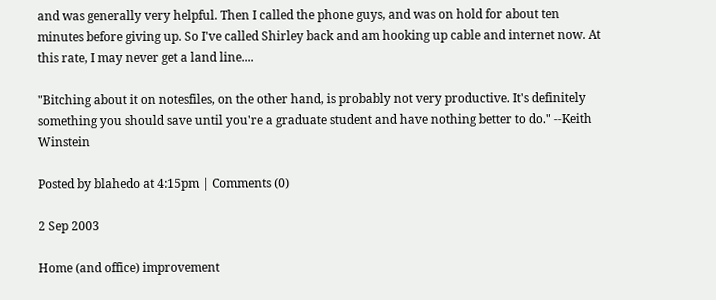and was generally very helpful. Then I called the phone guys, and was on hold for about ten minutes before giving up. So I've called Shirley back and am hooking up cable and internet now. At this rate, I may never get a land line....

"Bitching about it on notesfiles, on the other hand, is probably not very productive. It's definitely something you should save until you're a graduate student and have nothing better to do." --Keith Winstein

Posted by blahedo at 4:15pm | Comments (0)

2 Sep 2003

Home (and office) improvement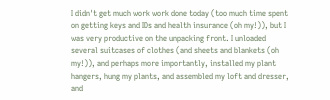I didn't get much work work done today (too much time spent on getting keys and IDs and health insurance (oh my!)), but I was very productive on the unpacking front. I unloaded several suitcases of clothes (and sheets and blankets (oh my!)), and perhaps more importantly, installed my plant hangers, hung my plants, and assembled my loft and dresser, and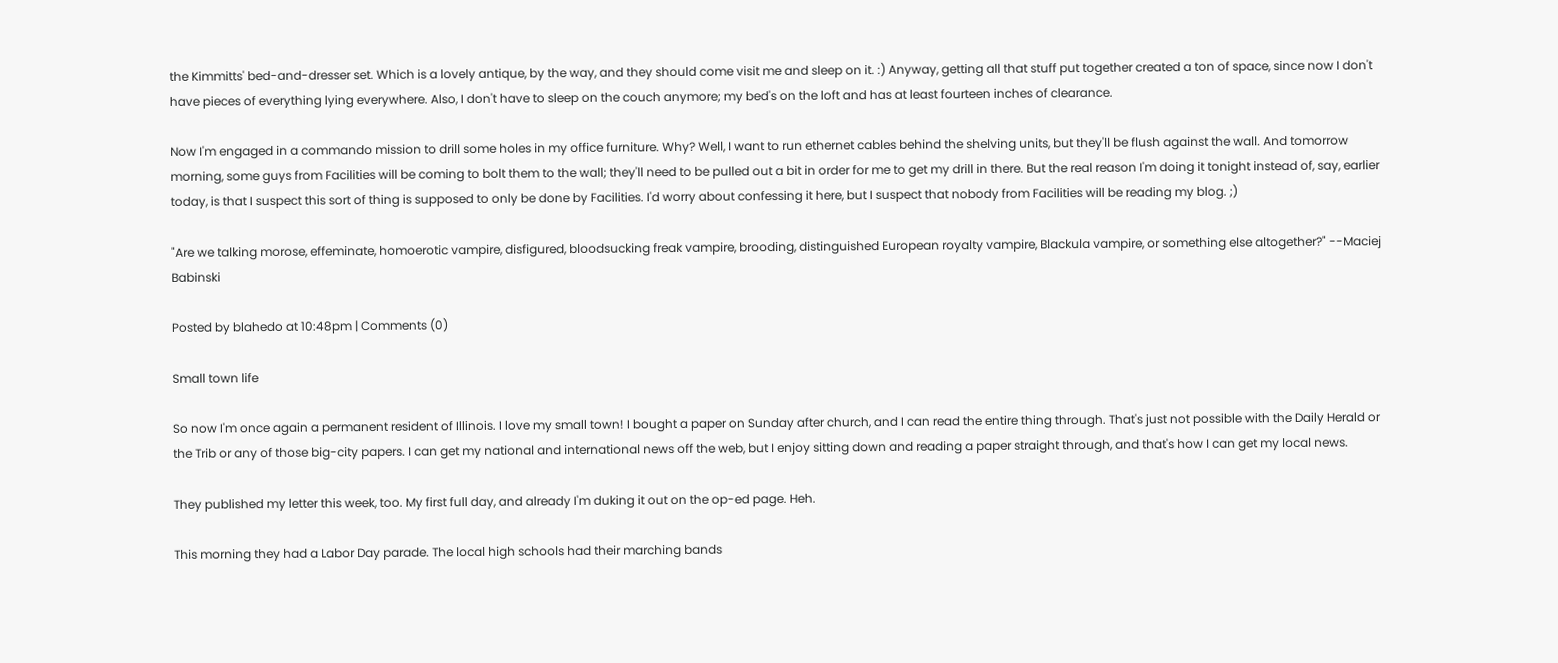the Kimmitts' bed-and-dresser set. Which is a lovely antique, by the way, and they should come visit me and sleep on it. :) Anyway, getting all that stuff put together created a ton of space, since now I don't have pieces of everything lying everywhere. Also, I don't have to sleep on the couch anymore; my bed's on the loft and has at least fourteen inches of clearance.

Now I'm engaged in a commando mission to drill some holes in my office furniture. Why? Well, I want to run ethernet cables behind the shelving units, but they'll be flush against the wall. And tomorrow morning, some guys from Facilities will be coming to bolt them to the wall; they'll need to be pulled out a bit in order for me to get my drill in there. But the real reason I'm doing it tonight instead of, say, earlier today, is that I suspect this sort of thing is supposed to only be done by Facilities. I'd worry about confessing it here, but I suspect that nobody from Facilities will be reading my blog. ;)

"Are we talking morose, effeminate, homoerotic vampire, disfigured, bloodsucking freak vampire, brooding, distinguished European royalty vampire, Blackula vampire, or something else altogether?" --Maciej Babinski

Posted by blahedo at 10:48pm | Comments (0)

Small town life

So now I'm once again a permanent resident of Illinois. I love my small town! I bought a paper on Sunday after church, and I can read the entire thing through. That's just not possible with the Daily Herald or the Trib or any of those big-city papers. I can get my national and international news off the web, but I enjoy sitting down and reading a paper straight through, and that's how I can get my local news.

They published my letter this week, too. My first full day, and already I'm duking it out on the op-ed page. Heh.

This morning they had a Labor Day parade. The local high schools had their marching bands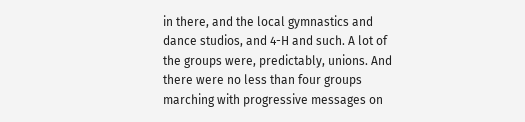in there, and the local gymnastics and dance studios, and 4-H and such. A lot of the groups were, predictably, unions. And there were no less than four groups marching with progressive messages on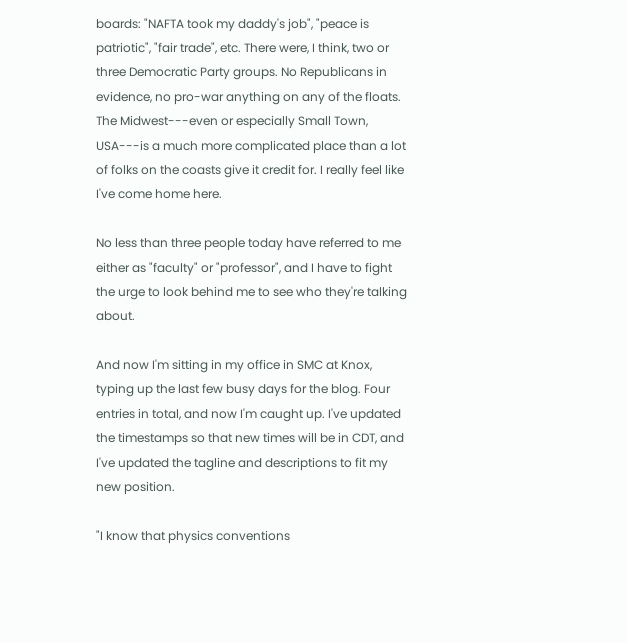boards: "NAFTA took my daddy's job", "peace is patriotic", "fair trade", etc. There were, I think, two or three Democratic Party groups. No Republicans in evidence, no pro-war anything on any of the floats. The Midwest---even or especially Small Town, USA---is a much more complicated place than a lot of folks on the coasts give it credit for. I really feel like I've come home here.

No less than three people today have referred to me either as "faculty" or "professor", and I have to fight the urge to look behind me to see who they're talking about.

And now I'm sitting in my office in SMC at Knox, typing up the last few busy days for the blog. Four entries in total, and now I'm caught up. I've updated the timestamps so that new times will be in CDT, and I've updated the tagline and descriptions to fit my new position.

"I know that physics conventions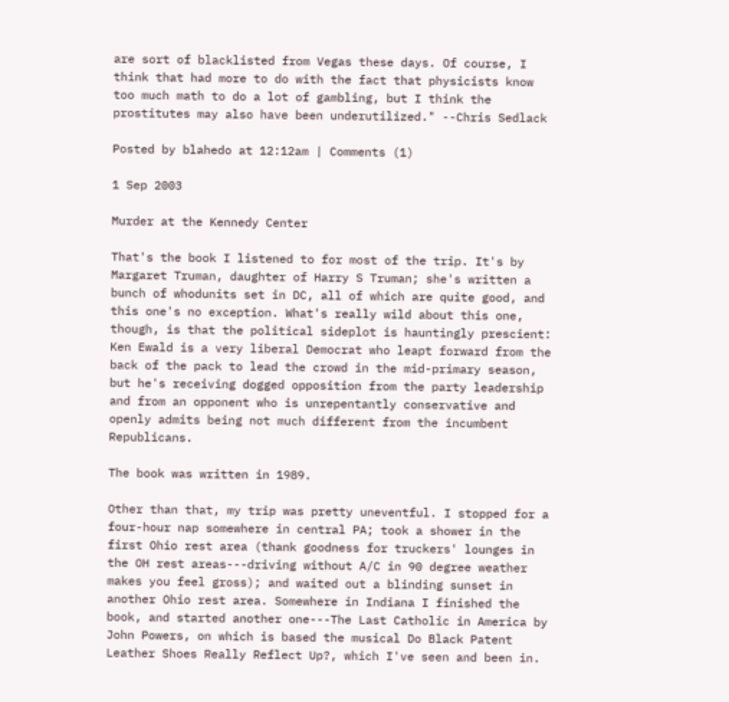are sort of blacklisted from Vegas these days. Of course, I think that had more to do with the fact that physicists know too much math to do a lot of gambling, but I think the prostitutes may also have been underutilized." --Chris Sedlack

Posted by blahedo at 12:12am | Comments (1)

1 Sep 2003

Murder at the Kennedy Center

That's the book I listened to for most of the trip. It's by Margaret Truman, daughter of Harry S Truman; she's written a bunch of whodunits set in DC, all of which are quite good, and this one's no exception. What's really wild about this one, though, is that the political sideplot is hauntingly prescient: Ken Ewald is a very liberal Democrat who leapt forward from the back of the pack to lead the crowd in the mid-primary season, but he's receiving dogged opposition from the party leadership and from an opponent who is unrepentantly conservative and openly admits being not much different from the incumbent Republicans.

The book was written in 1989.

Other than that, my trip was pretty uneventful. I stopped for a four-hour nap somewhere in central PA; took a shower in the first Ohio rest area (thank goodness for truckers' lounges in the OH rest areas---driving without A/C in 90 degree weather makes you feel gross); and waited out a blinding sunset in another Ohio rest area. Somewhere in Indiana I finished the book, and started another one---The Last Catholic in America by John Powers, on which is based the musical Do Black Patent Leather Shoes Really Reflect Up?, which I've seen and been in.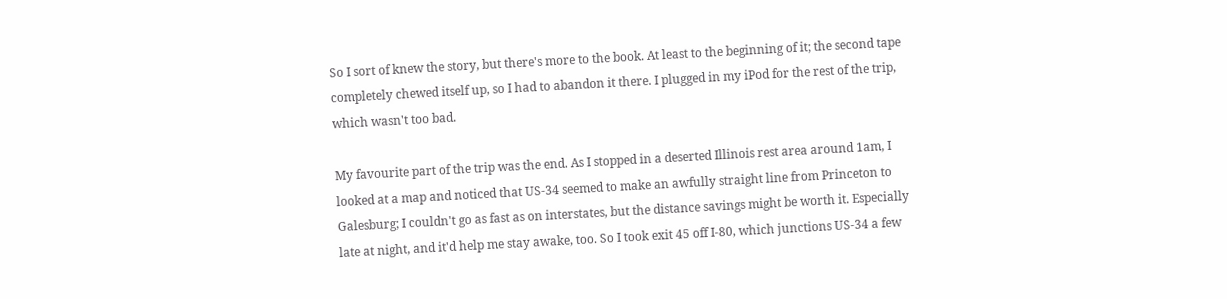So I sort of knew the story, but there's more to the book. At least to the beginning of it; the second tape completely chewed itself up, so I had to abandon it there. I plugged in my iPod for the rest of the trip, which wasn't too bad.

My favourite part of the trip was the end. As I stopped in a deserted Illinois rest area around 1am, I looked at a map and noticed that US-34 seemed to make an awfully straight line from Princeton to Galesburg; I couldn't go as fast as on interstates, but the distance savings might be worth it. Especially late at night, and it'd help me stay awake, too. So I took exit 45 off I-80, which junctions US-34 a few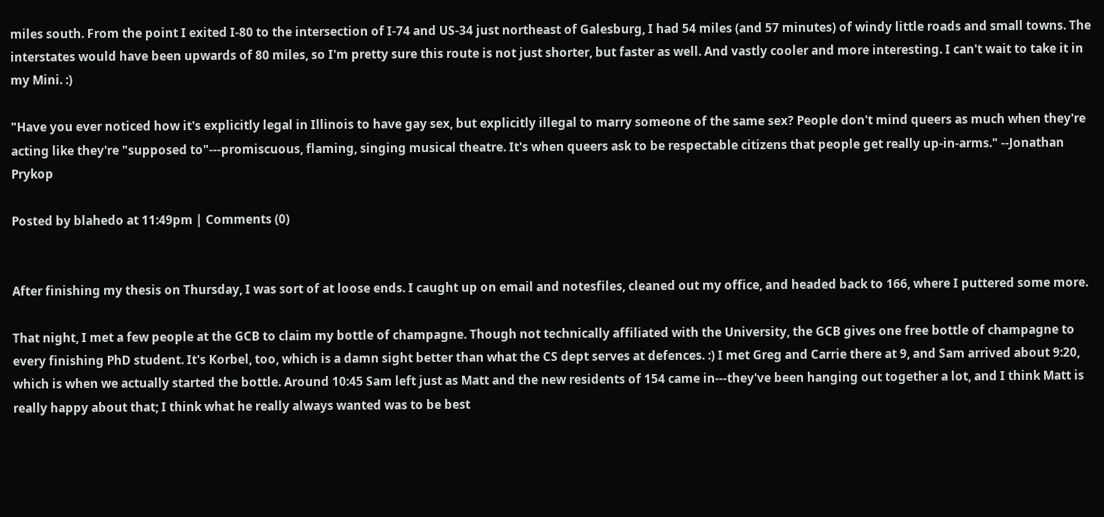miles south. From the point I exited I-80 to the intersection of I-74 and US-34 just northeast of Galesburg, I had 54 miles (and 57 minutes) of windy little roads and small towns. The interstates would have been upwards of 80 miles, so I'm pretty sure this route is not just shorter, but faster as well. And vastly cooler and more interesting. I can't wait to take it in my Mini. :)

"Have you ever noticed how it's explicitly legal in Illinois to have gay sex, but explicitly illegal to marry someone of the same sex? People don't mind queers as much when they're acting like they're "supposed to"---promiscuous, flaming, singing musical theatre. It's when queers ask to be respectable citizens that people get really up-in-arms." --Jonathan Prykop

Posted by blahedo at 11:49pm | Comments (0)


After finishing my thesis on Thursday, I was sort of at loose ends. I caught up on email and notesfiles, cleaned out my office, and headed back to 166, where I puttered some more.

That night, I met a few people at the GCB to claim my bottle of champagne. Though not technically affiliated with the University, the GCB gives one free bottle of champagne to every finishing PhD student. It's Korbel, too, which is a damn sight better than what the CS dept serves at defences. :) I met Greg and Carrie there at 9, and Sam arrived about 9:20, which is when we actually started the bottle. Around 10:45 Sam left just as Matt and the new residents of 154 came in---they've been hanging out together a lot, and I think Matt is really happy about that; I think what he really always wanted was to be best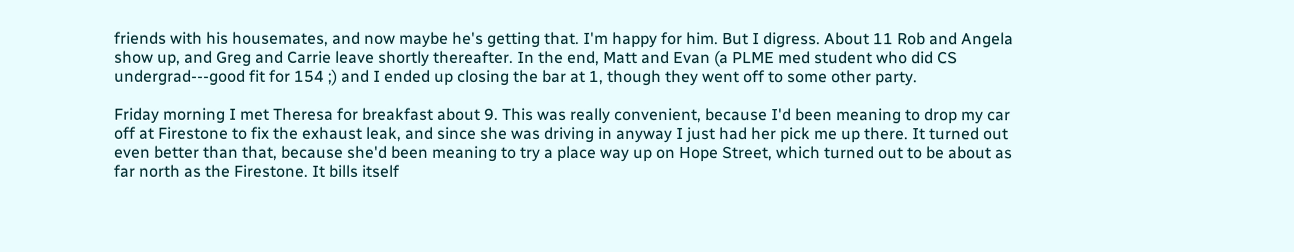friends with his housemates, and now maybe he's getting that. I'm happy for him. But I digress. About 11 Rob and Angela show up, and Greg and Carrie leave shortly thereafter. In the end, Matt and Evan (a PLME med student who did CS undergrad---good fit for 154 ;) and I ended up closing the bar at 1, though they went off to some other party.

Friday morning I met Theresa for breakfast about 9. This was really convenient, because I'd been meaning to drop my car off at Firestone to fix the exhaust leak, and since she was driving in anyway I just had her pick me up there. It turned out even better than that, because she'd been meaning to try a place way up on Hope Street, which turned out to be about as far north as the Firestone. It bills itself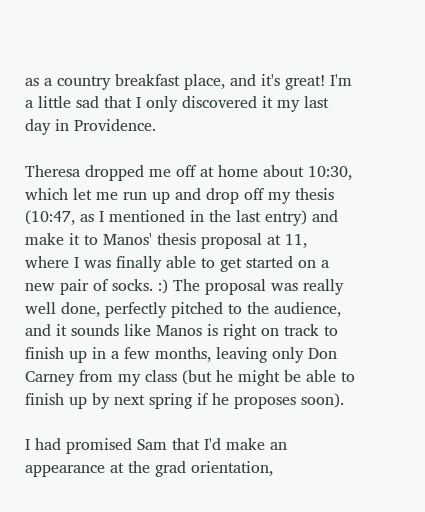as a country breakfast place, and it's great! I'm a little sad that I only discovered it my last day in Providence.

Theresa dropped me off at home about 10:30, which let me run up and drop off my thesis (10:47, as I mentioned in the last entry) and make it to Manos' thesis proposal at 11, where I was finally able to get started on a new pair of socks. :) The proposal was really well done, perfectly pitched to the audience, and it sounds like Manos is right on track to finish up in a few months, leaving only Don Carney from my class (but he might be able to finish up by next spring if he proposes soon).

I had promised Sam that I'd make an appearance at the grad orientation,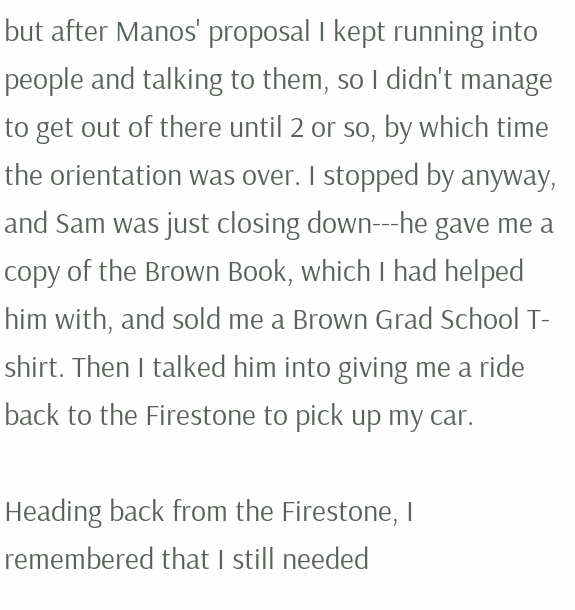but after Manos' proposal I kept running into people and talking to them, so I didn't manage to get out of there until 2 or so, by which time the orientation was over. I stopped by anyway, and Sam was just closing down---he gave me a copy of the Brown Book, which I had helped him with, and sold me a Brown Grad School T-shirt. Then I talked him into giving me a ride back to the Firestone to pick up my car.

Heading back from the Firestone, I remembered that I still needed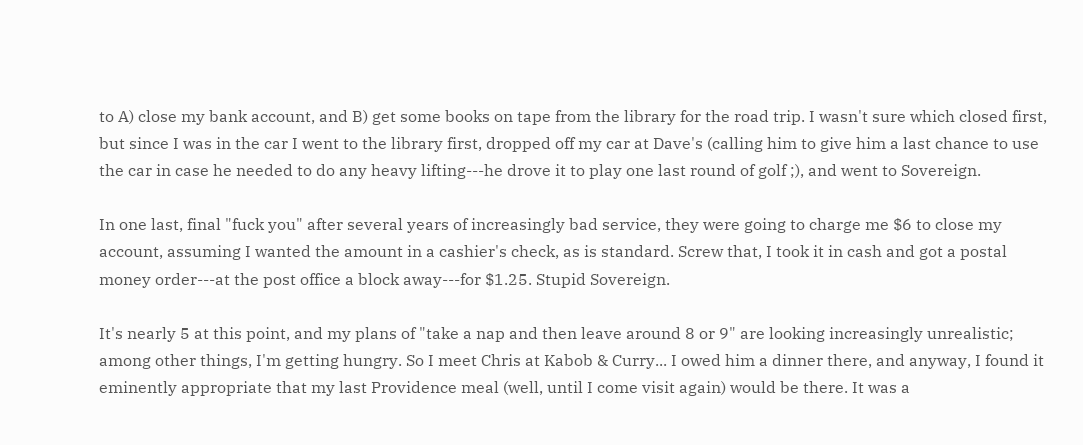to A) close my bank account, and B) get some books on tape from the library for the road trip. I wasn't sure which closed first, but since I was in the car I went to the library first, dropped off my car at Dave's (calling him to give him a last chance to use the car in case he needed to do any heavy lifting---he drove it to play one last round of golf ;), and went to Sovereign.

In one last, final "fuck you" after several years of increasingly bad service, they were going to charge me $6 to close my account, assuming I wanted the amount in a cashier's check, as is standard. Screw that, I took it in cash and got a postal money order---at the post office a block away---for $1.25. Stupid Sovereign.

It's nearly 5 at this point, and my plans of "take a nap and then leave around 8 or 9" are looking increasingly unrealistic; among other things, I'm getting hungry. So I meet Chris at Kabob & Curry... I owed him a dinner there, and anyway, I found it eminently appropriate that my last Providence meal (well, until I come visit again) would be there. It was a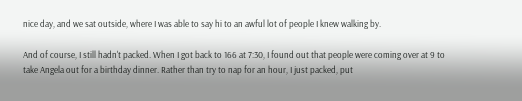nice day, and we sat outside, where I was able to say hi to an awful lot of people I knew walking by.

And of course, I still hadn't packed. When I got back to 166 at 7:30, I found out that people were coming over at 9 to take Angela out for a birthday dinner. Rather than try to nap for an hour, I just packed, put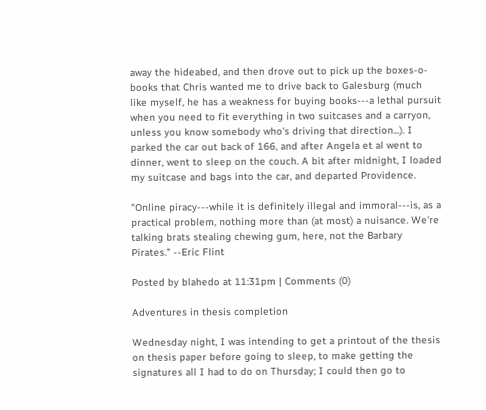away the hideabed, and then drove out to pick up the boxes-o-books that Chris wanted me to drive back to Galesburg (much like myself, he has a weakness for buying books---a lethal pursuit when you need to fit everything in two suitcases and a carryon, unless you know somebody who's driving that direction...). I parked the car out back of 166, and after Angela et al went to dinner, went to sleep on the couch. A bit after midnight, I loaded my suitcase and bags into the car, and departed Providence.

"Online piracy---while it is definitely illegal and immoral---is, as a practical problem, nothing more than (at most) a nuisance. We're talking brats stealing chewing gum, here, not the Barbary Pirates." --Eric Flint

Posted by blahedo at 11:31pm | Comments (0)

Adventures in thesis completion

Wednesday night, I was intending to get a printout of the thesis on thesis paper before going to sleep, to make getting the signatures all I had to do on Thursday; I could then go to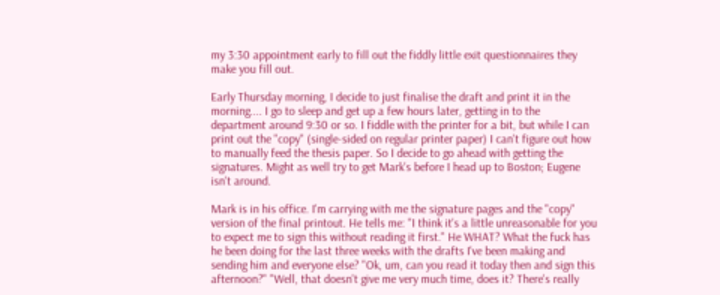my 3:30 appointment early to fill out the fiddly little exit questionnaires they make you fill out.

Early Thursday morning, I decide to just finalise the draft and print it in the morning.... I go to sleep and get up a few hours later, getting in to the department around 9:30 or so. I fiddle with the printer for a bit, but while I can print out the "copy" (single-sided on regular printer paper) I can't figure out how to manually feed the thesis paper. So I decide to go ahead with getting the signatures. Might as well try to get Mark's before I head up to Boston; Eugene isn't around.

Mark is in his office. I'm carrying with me the signature pages and the "copy" version of the final printout. He tells me: "I think it's a little unreasonable for you to expect me to sign this without reading it first." He WHAT? What the fuck has he been doing for the last three weeks with the drafts I've been making and sending him and everyone else? "Ok, um, can you read it today then and sign this afternoon?" "Well, that doesn't give me very much time, does it? There's really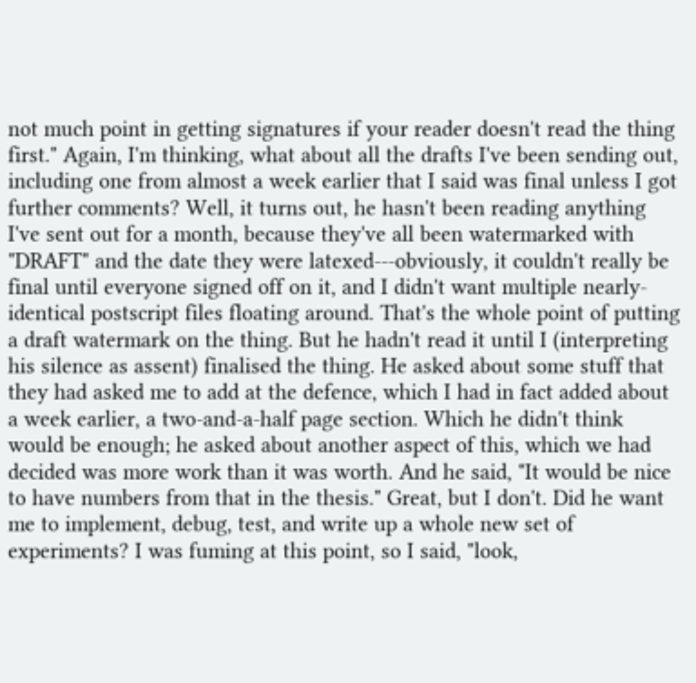not much point in getting signatures if your reader doesn't read the thing first." Again, I'm thinking, what about all the drafts I've been sending out, including one from almost a week earlier that I said was final unless I got further comments? Well, it turns out, he hasn't been reading anything I've sent out for a month, because they've all been watermarked with "DRAFT" and the date they were latexed---obviously, it couldn't really be final until everyone signed off on it, and I didn't want multiple nearly-identical postscript files floating around. That's the whole point of putting a draft watermark on the thing. But he hadn't read it until I (interpreting his silence as assent) finalised the thing. He asked about some stuff that they had asked me to add at the defence, which I had in fact added about a week earlier, a two-and-a-half page section. Which he didn't think would be enough; he asked about another aspect of this, which we had decided was more work than it was worth. And he said, "It would be nice to have numbers from that in the thesis." Great, but I don't. Did he want me to implement, debug, test, and write up a whole new set of experiments? I was fuming at this point, so I said, "look,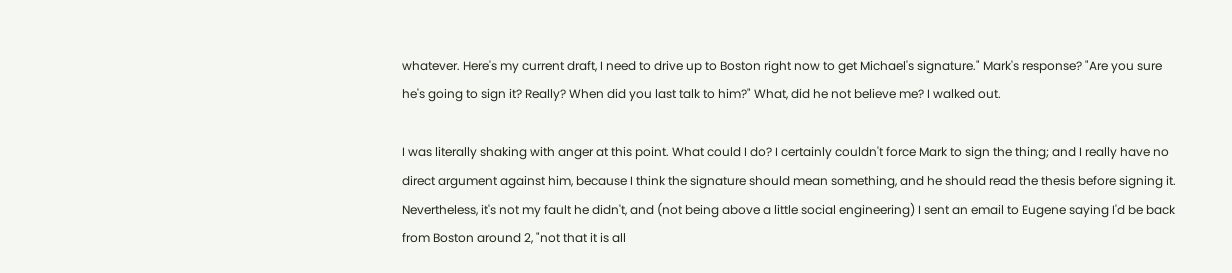whatever. Here's my current draft, I need to drive up to Boston right now to get Michael's signature." Mark's response? "Are you sure he's going to sign it? Really? When did you last talk to him?" What, did he not believe me? I walked out.

I was literally shaking with anger at this point. What could I do? I certainly couldn't force Mark to sign the thing; and I really have no direct argument against him, because I think the signature should mean something, and he should read the thesis before signing it. Nevertheless, it's not my fault he didn't, and (not being above a little social engineering) I sent an email to Eugene saying I'd be back from Boston around 2, "not that it is all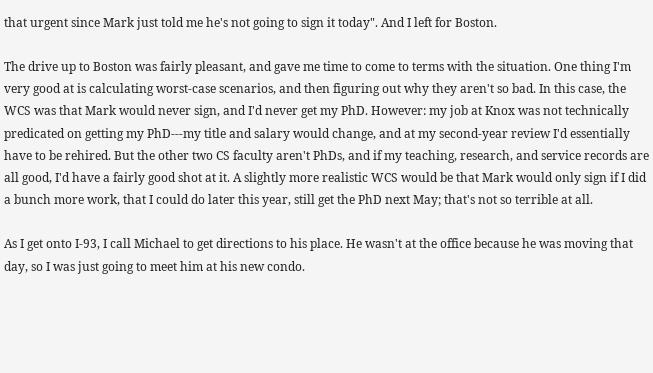that urgent since Mark just told me he's not going to sign it today". And I left for Boston.

The drive up to Boston was fairly pleasant, and gave me time to come to terms with the situation. One thing I'm very good at is calculating worst-case scenarios, and then figuring out why they aren't so bad. In this case, the WCS was that Mark would never sign, and I'd never get my PhD. However: my job at Knox was not technically predicated on getting my PhD---my title and salary would change, and at my second-year review I'd essentially have to be rehired. But the other two CS faculty aren't PhDs, and if my teaching, research, and service records are all good, I'd have a fairly good shot at it. A slightly more realistic WCS would be that Mark would only sign if I did a bunch more work, that I could do later this year, still get the PhD next May; that's not so terrible at all.

As I get onto I-93, I call Michael to get directions to his place. He wasn't at the office because he was moving that day, so I was just going to meet him at his new condo.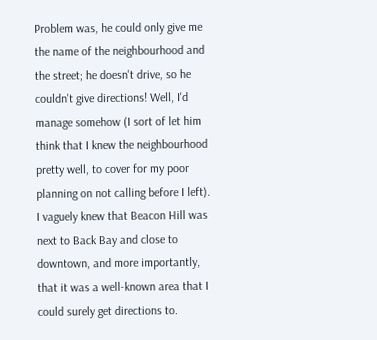Problem was, he could only give me the name of the neighbourhood and the street; he doesn't drive, so he couldn't give directions! Well, I'd manage somehow (I sort of let him think that I knew the neighbourhood pretty well, to cover for my poor planning on not calling before I left). I vaguely knew that Beacon Hill was next to Back Bay and close to downtown, and more importantly, that it was a well-known area that I could surely get directions to.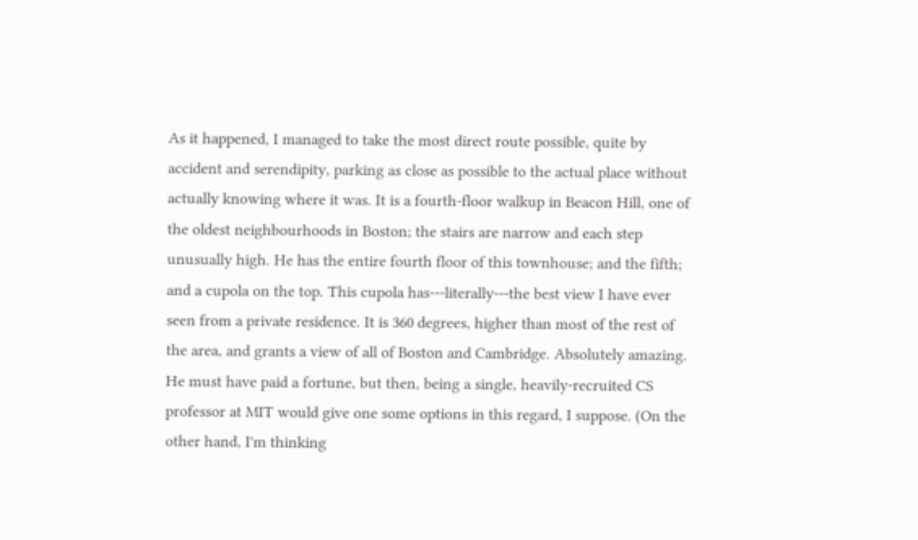As it happened, I managed to take the most direct route possible, quite by accident and serendipity, parking as close as possible to the actual place without actually knowing where it was. It is a fourth-floor walkup in Beacon Hill, one of the oldest neighbourhoods in Boston; the stairs are narrow and each step unusually high. He has the entire fourth floor of this townhouse; and the fifth; and a cupola on the top. This cupola has---literally---the best view I have ever seen from a private residence. It is 360 degrees, higher than most of the rest of the area, and grants a view of all of Boston and Cambridge. Absolutely amazing. He must have paid a fortune, but then, being a single, heavily-recruited CS professor at MIT would give one some options in this regard, I suppose. (On the other hand, I'm thinking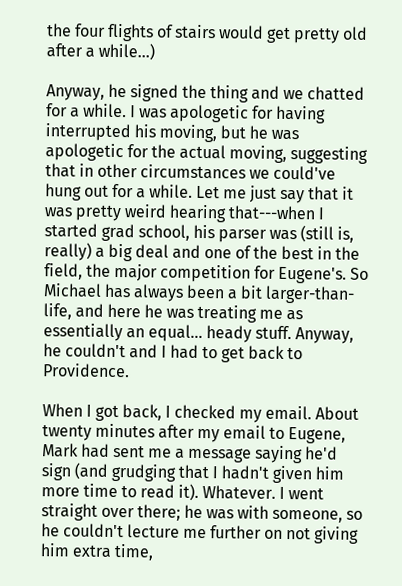the four flights of stairs would get pretty old after a while...)

Anyway, he signed the thing and we chatted for a while. I was apologetic for having interrupted his moving, but he was apologetic for the actual moving, suggesting that in other circumstances we could've hung out for a while. Let me just say that it was pretty weird hearing that---when I started grad school, his parser was (still is, really) a big deal and one of the best in the field, the major competition for Eugene's. So Michael has always been a bit larger-than-life, and here he was treating me as essentially an equal... heady stuff. Anyway, he couldn't and I had to get back to Providence.

When I got back, I checked my email. About twenty minutes after my email to Eugene, Mark had sent me a message saying he'd sign (and grudging that I hadn't given him more time to read it). Whatever. I went straight over there; he was with someone, so he couldn't lecture me further on not giving him extra time,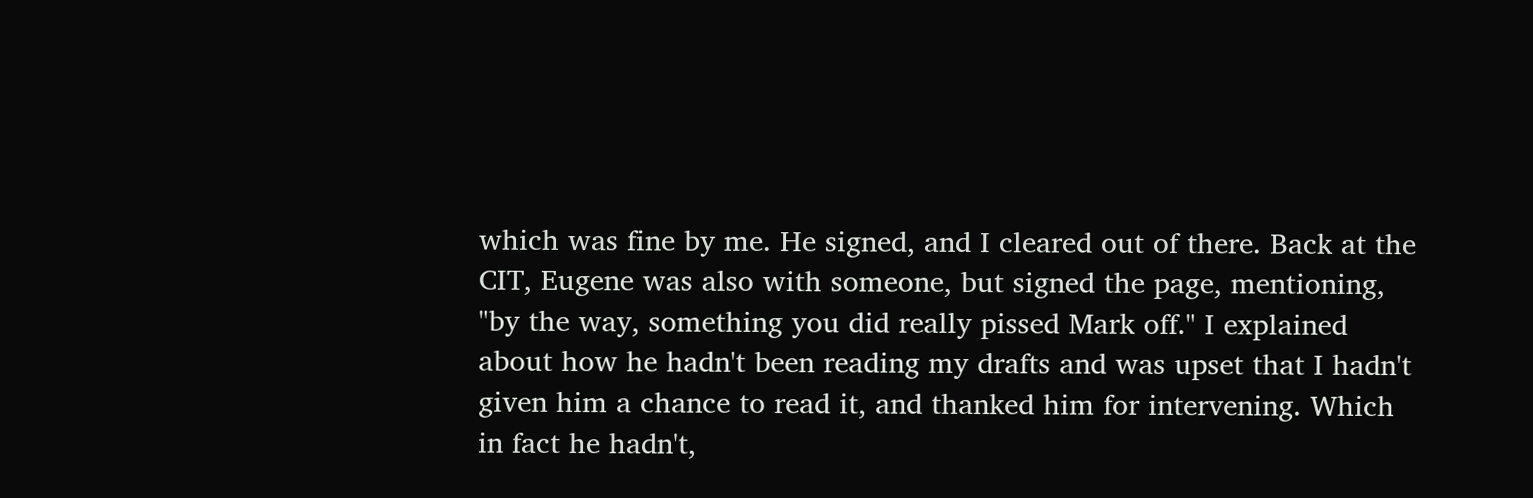which was fine by me. He signed, and I cleared out of there. Back at the CIT, Eugene was also with someone, but signed the page, mentioning, "by the way, something you did really pissed Mark off." I explained about how he hadn't been reading my drafts and was upset that I hadn't given him a chance to read it, and thanked him for intervening. Which in fact he hadn't,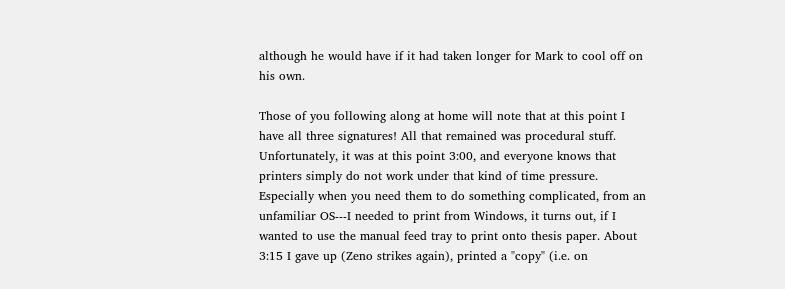although he would have if it had taken longer for Mark to cool off on his own.

Those of you following along at home will note that at this point I have all three signatures! All that remained was procedural stuff. Unfortunately, it was at this point 3:00, and everyone knows that printers simply do not work under that kind of time pressure. Especially when you need them to do something complicated, from an unfamiliar OS---I needed to print from Windows, it turns out, if I wanted to use the manual feed tray to print onto thesis paper. About 3:15 I gave up (Zeno strikes again), printed a "copy" (i.e. on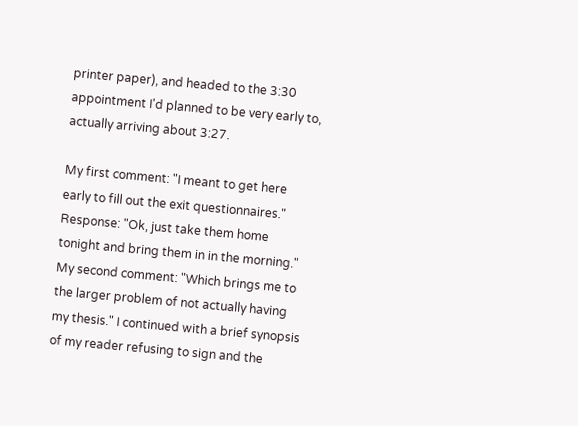printer paper), and headed to the 3:30 appointment I'd planned to be very early to, actually arriving about 3:27.

My first comment: "I meant to get here early to fill out the exit questionnaires." Response: "Ok, just take them home tonight and bring them in in the morning." My second comment: "Which brings me to the larger problem of not actually having my thesis." I continued with a brief synopsis of my reader refusing to sign and the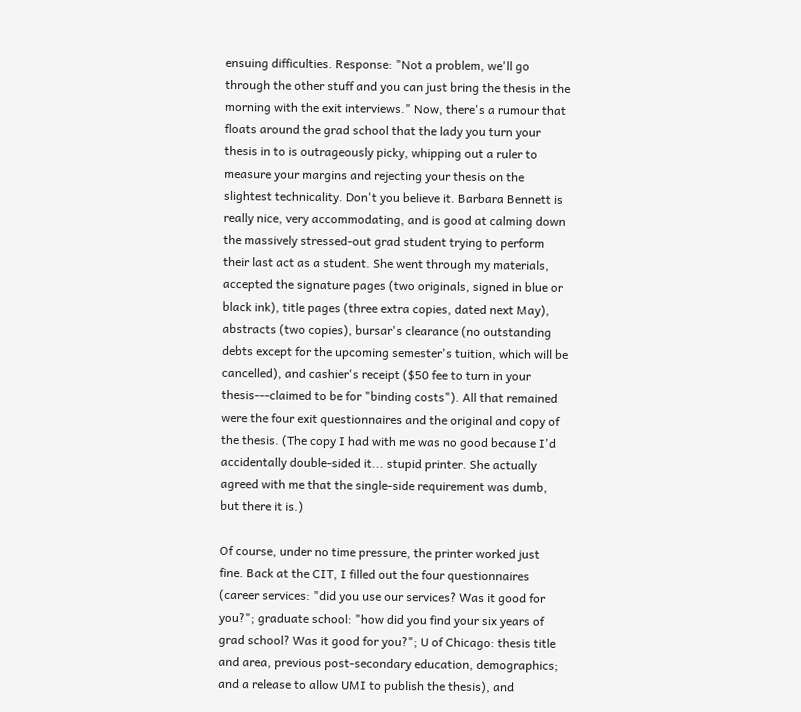ensuing difficulties. Response: "Not a problem, we'll go through the other stuff and you can just bring the thesis in the morning with the exit interviews." Now, there's a rumour that floats around the grad school that the lady you turn your thesis in to is outrageously picky, whipping out a ruler to measure your margins and rejecting your thesis on the slightest technicality. Don't you believe it. Barbara Bennett is really nice, very accommodating, and is good at calming down the massively stressed-out grad student trying to perform their last act as a student. She went through my materials, accepted the signature pages (two originals, signed in blue or black ink), title pages (three extra copies, dated next May), abstracts (two copies), bursar's clearance (no outstanding debts except for the upcoming semester's tuition, which will be cancelled), and cashier's receipt ($50 fee to turn in your thesis---claimed to be for "binding costs"). All that remained were the four exit questionnaires and the original and copy of the thesis. (The copy I had with me was no good because I'd accidentally double-sided it... stupid printer. She actually agreed with me that the single-side requirement was dumb, but there it is.)

Of course, under no time pressure, the printer worked just fine. Back at the CIT, I filled out the four questionnaires (career services: "did you use our services? Was it good for you?"; graduate school: "how did you find your six years of grad school? Was it good for you?"; U of Chicago: thesis title and area, previous post-secondary education, demographics; and a release to allow UMI to publish the thesis), and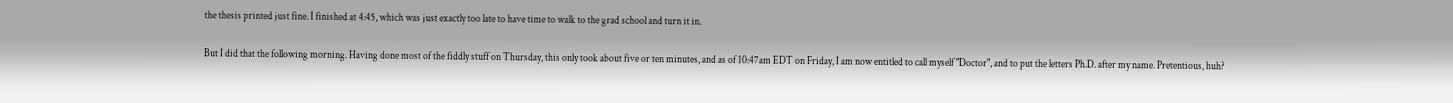the thesis printed just fine. I finished at 4:45, which was just exactly too late to have time to walk to the grad school and turn it in.

But I did that the following morning. Having done most of the fiddly stuff on Thursday, this only took about five or ten minutes, and as of 10:47am EDT on Friday, I am now entitled to call myself "Doctor", and to put the letters Ph.D. after my name. Pretentious, huh?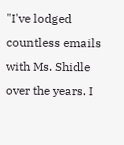"I've lodged countless emails with Ms. Shidle over the years. I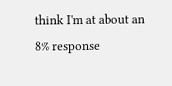think I'm at about an 8% response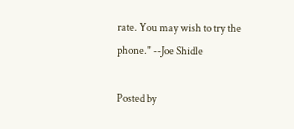rate. You may wish to try the phone." --Joe Shidle

Posted by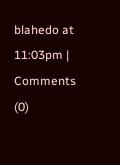blahedo at 11:03pm | Comments (0)